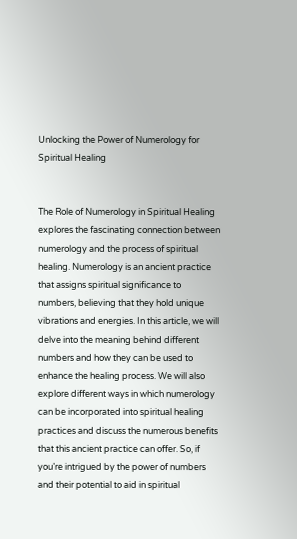Unlocking the Power of Numerology for Spiritual Healing


The Role of Numerology in Spiritual Healing explores the fascinating connection between numerology and the process of spiritual healing. Numerology is an ancient practice that assigns spiritual significance to numbers, believing that they hold unique vibrations and energies. In this article, we will delve into the meaning behind different numbers and how they can be used to enhance the healing process. We will also explore different ways in which numerology can be incorporated into spiritual healing practices and discuss the numerous benefits that this ancient practice can offer. So, if you’re intrigued by the power of numbers and their potential to aid in spiritual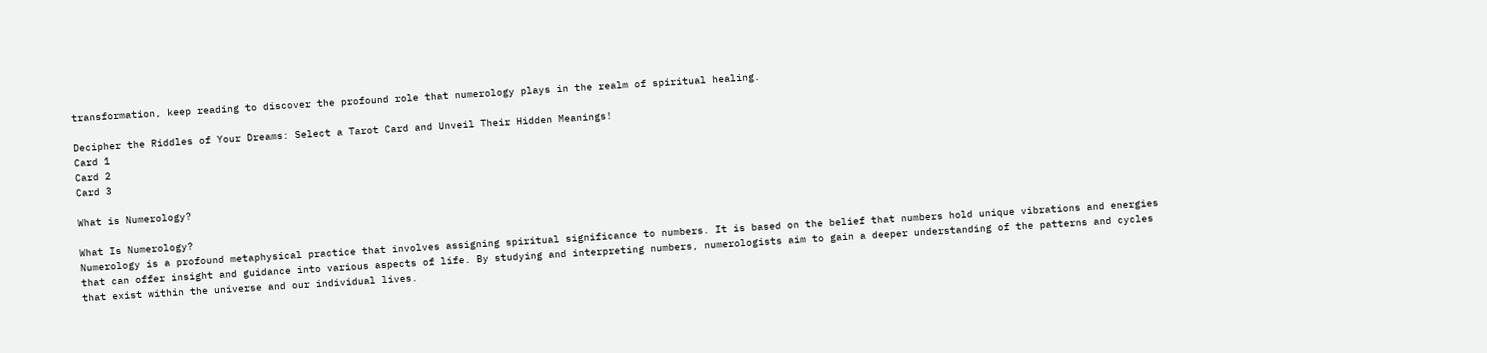transformation, keep reading to discover the profound role that numerology plays in the realm of spiritual healing.

Decipher the Riddles of Your Dreams: Select a Tarot Card and Unveil Their Hidden Meanings!
Card 1
Card 2
Card 3

What is Numerology?

What Is Numerology?
Numerology is a profound metaphysical practice that involves assigning spiritual significance to numbers. It is based on the belief that numbers hold unique vibrations and energies that can offer insight and guidance into various aspects of life. By studying and interpreting numbers, numerologists aim to gain a deeper understanding of the patterns and cycles that exist within the universe and our individual lives.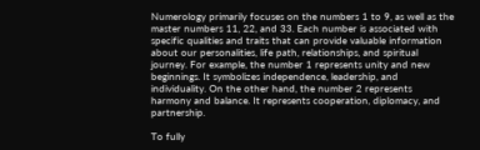Numerology primarily focuses on the numbers 1 to 9, as well as the master numbers 11, 22, and 33. Each number is associated with specific qualities and traits that can provide valuable information about our personalities, life path, relationships, and spiritual journey. For example, the number 1 represents unity and new beginnings. It symbolizes independence, leadership, and individuality. On the other hand, the number 2 represents harmony and balance. It represents cooperation, diplomacy, and partnership.

To fully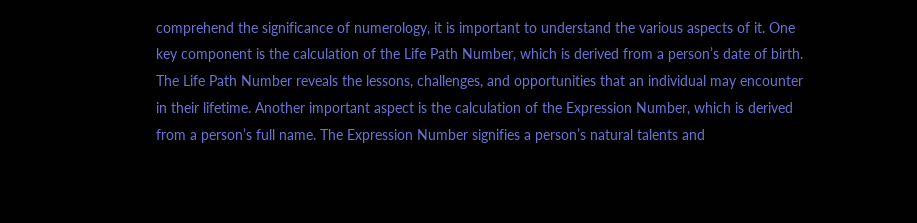comprehend the significance of numerology, it is important to understand the various aspects of it. One key component is the calculation of the Life Path Number, which is derived from a person’s date of birth. The Life Path Number reveals the lessons, challenges, and opportunities that an individual may encounter in their lifetime. Another important aspect is the calculation of the Expression Number, which is derived from a person’s full name. The Expression Number signifies a person’s natural talents and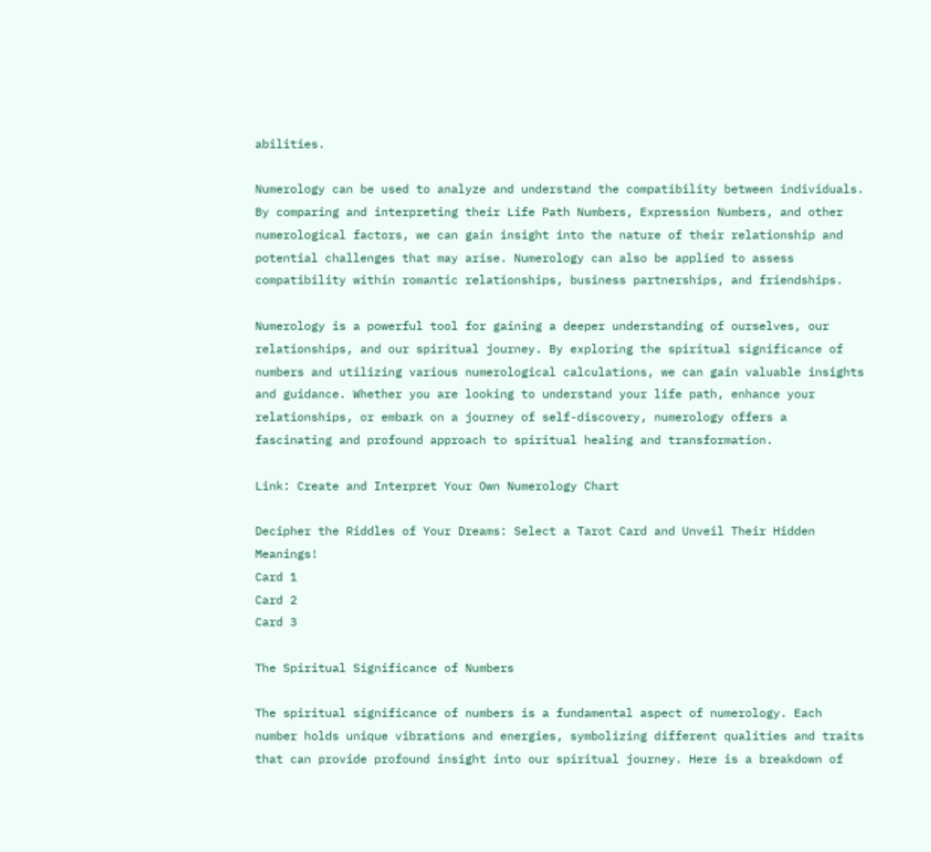abilities.

Numerology can be used to analyze and understand the compatibility between individuals. By comparing and interpreting their Life Path Numbers, Expression Numbers, and other numerological factors, we can gain insight into the nature of their relationship and potential challenges that may arise. Numerology can also be applied to assess compatibility within romantic relationships, business partnerships, and friendships.

Numerology is a powerful tool for gaining a deeper understanding of ourselves, our relationships, and our spiritual journey. By exploring the spiritual significance of numbers and utilizing various numerological calculations, we can gain valuable insights and guidance. Whether you are looking to understand your life path, enhance your relationships, or embark on a journey of self-discovery, numerology offers a fascinating and profound approach to spiritual healing and transformation.

Link: Create and Interpret Your Own Numerology Chart

Decipher the Riddles of Your Dreams: Select a Tarot Card and Unveil Their Hidden Meanings!
Card 1
Card 2
Card 3

The Spiritual Significance of Numbers

The spiritual significance of numbers is a fundamental aspect of numerology. Each number holds unique vibrations and energies, symbolizing different qualities and traits that can provide profound insight into our spiritual journey. Here is a breakdown of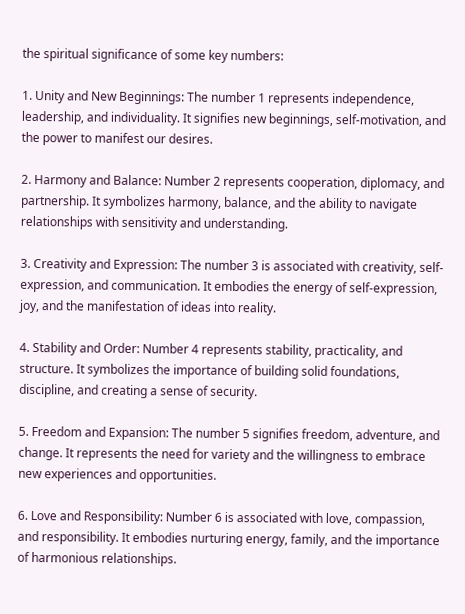the spiritual significance of some key numbers:

1. Unity and New Beginnings: The number 1 represents independence, leadership, and individuality. It signifies new beginnings, self-motivation, and the power to manifest our desires.

2. Harmony and Balance: Number 2 represents cooperation, diplomacy, and partnership. It symbolizes harmony, balance, and the ability to navigate relationships with sensitivity and understanding.

3. Creativity and Expression: The number 3 is associated with creativity, self-expression, and communication. It embodies the energy of self-expression, joy, and the manifestation of ideas into reality.

4. Stability and Order: Number 4 represents stability, practicality, and structure. It symbolizes the importance of building solid foundations, discipline, and creating a sense of security.

5. Freedom and Expansion: The number 5 signifies freedom, adventure, and change. It represents the need for variety and the willingness to embrace new experiences and opportunities.

6. Love and Responsibility: Number 6 is associated with love, compassion, and responsibility. It embodies nurturing energy, family, and the importance of harmonious relationships.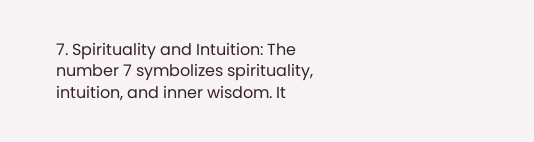7. Spirituality and Intuition: The number 7 symbolizes spirituality, intuition, and inner wisdom. It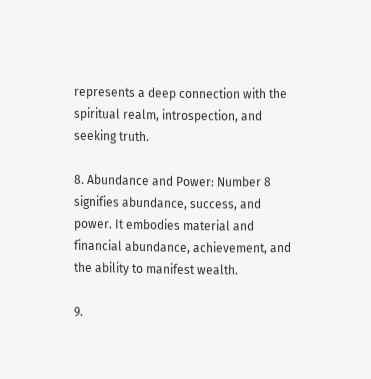represents a deep connection with the spiritual realm, introspection, and seeking truth.

8. Abundance and Power: Number 8 signifies abundance, success, and power. It embodies material and financial abundance, achievement, and the ability to manifest wealth.

9.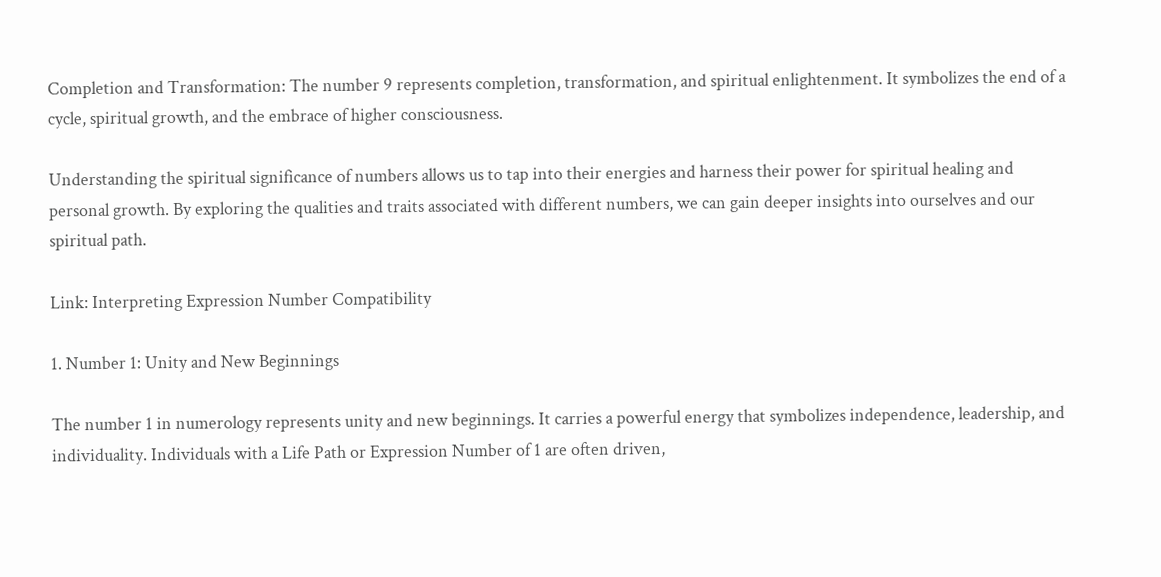Completion and Transformation: The number 9 represents completion, transformation, and spiritual enlightenment. It symbolizes the end of a cycle, spiritual growth, and the embrace of higher consciousness.

Understanding the spiritual significance of numbers allows us to tap into their energies and harness their power for spiritual healing and personal growth. By exploring the qualities and traits associated with different numbers, we can gain deeper insights into ourselves and our spiritual path.

Link: Interpreting Expression Number Compatibility

1. Number 1: Unity and New Beginnings

The number 1 in numerology represents unity and new beginnings. It carries a powerful energy that symbolizes independence, leadership, and individuality. Individuals with a Life Path or Expression Number of 1 are often driven,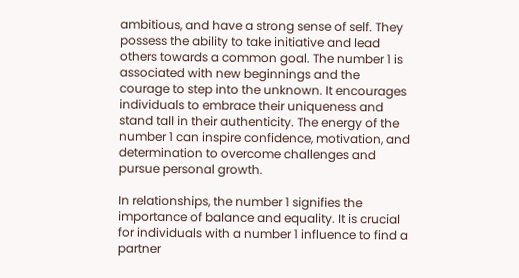ambitious, and have a strong sense of self. They possess the ability to take initiative and lead others towards a common goal. The number 1 is associated with new beginnings and the courage to step into the unknown. It encourages individuals to embrace their uniqueness and stand tall in their authenticity. The energy of the number 1 can inspire confidence, motivation, and determination to overcome challenges and pursue personal growth.

In relationships, the number 1 signifies the importance of balance and equality. It is crucial for individuals with a number 1 influence to find a partner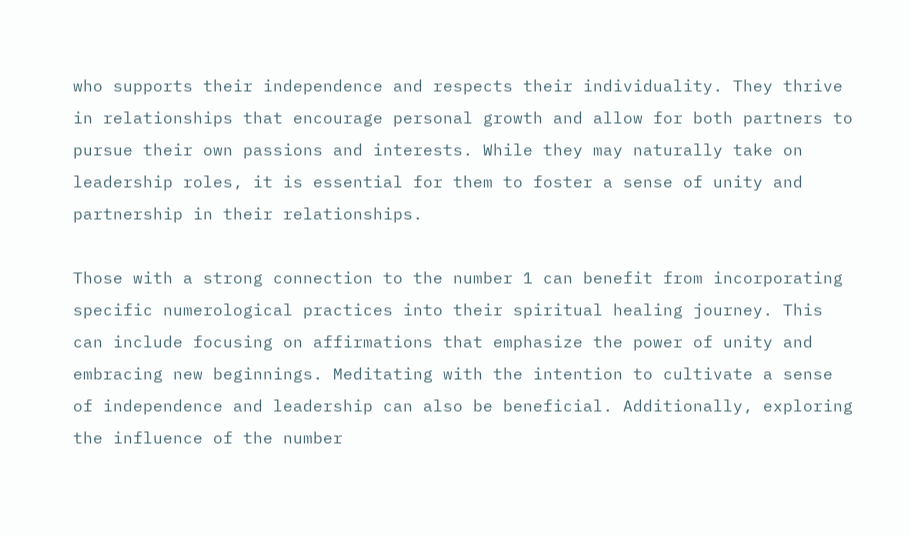who supports their independence and respects their individuality. They thrive in relationships that encourage personal growth and allow for both partners to pursue their own passions and interests. While they may naturally take on leadership roles, it is essential for them to foster a sense of unity and partnership in their relationships.

Those with a strong connection to the number 1 can benefit from incorporating specific numerological practices into their spiritual healing journey. This can include focusing on affirmations that emphasize the power of unity and embracing new beginnings. Meditating with the intention to cultivate a sense of independence and leadership can also be beneficial. Additionally, exploring the influence of the number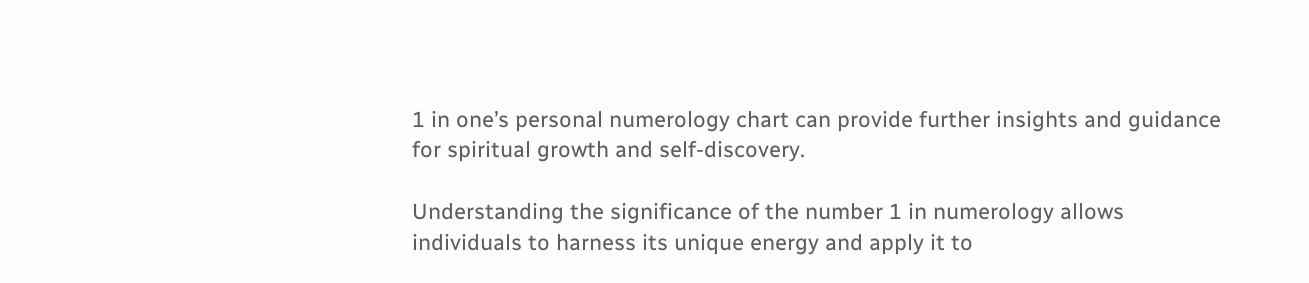1 in one’s personal numerology chart can provide further insights and guidance for spiritual growth and self-discovery.

Understanding the significance of the number 1 in numerology allows individuals to harness its unique energy and apply it to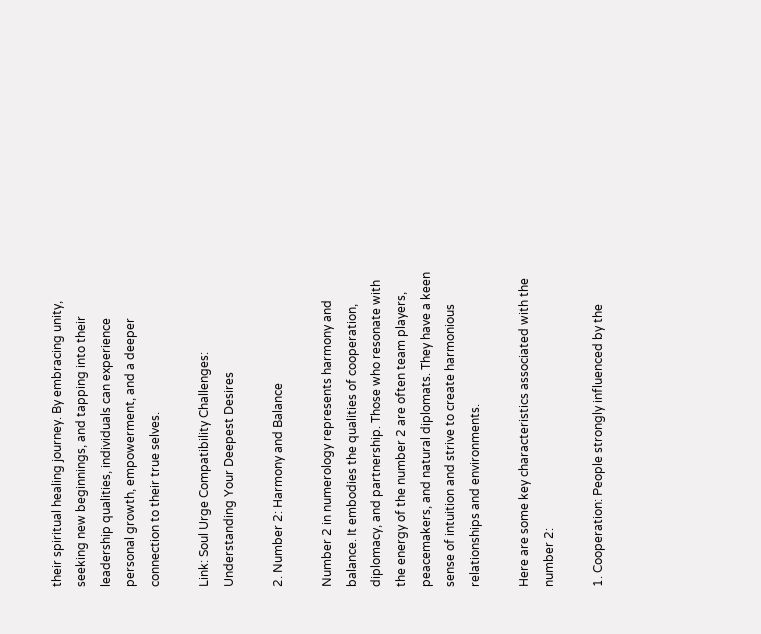their spiritual healing journey. By embracing unity, seeking new beginnings, and tapping into their leadership qualities, individuals can experience personal growth, empowerment, and a deeper connection to their true selves.

Link: Soul Urge Compatibility Challenges: Understanding Your Deepest Desires

2. Number 2: Harmony and Balance

Number 2 in numerology represents harmony and balance. It embodies the qualities of cooperation, diplomacy, and partnership. Those who resonate with the energy of the number 2 are often team players, peacemakers, and natural diplomats. They have a keen sense of intuition and strive to create harmonious relationships and environments.

Here are some key characteristics associated with the number 2:

1. Cooperation: People strongly influenced by the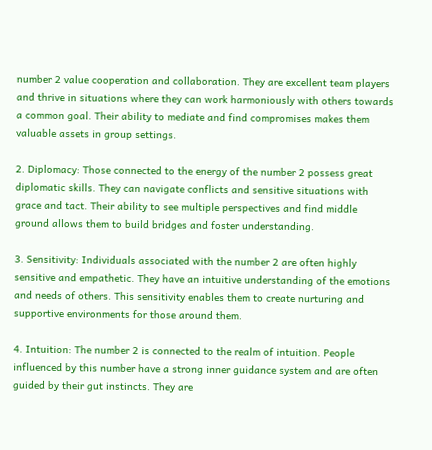number 2 value cooperation and collaboration. They are excellent team players and thrive in situations where they can work harmoniously with others towards a common goal. Their ability to mediate and find compromises makes them valuable assets in group settings.

2. Diplomacy: Those connected to the energy of the number 2 possess great diplomatic skills. They can navigate conflicts and sensitive situations with grace and tact. Their ability to see multiple perspectives and find middle ground allows them to build bridges and foster understanding.

3. Sensitivity: Individuals associated with the number 2 are often highly sensitive and empathetic. They have an intuitive understanding of the emotions and needs of others. This sensitivity enables them to create nurturing and supportive environments for those around them.

4. Intuition: The number 2 is connected to the realm of intuition. People influenced by this number have a strong inner guidance system and are often guided by their gut instincts. They are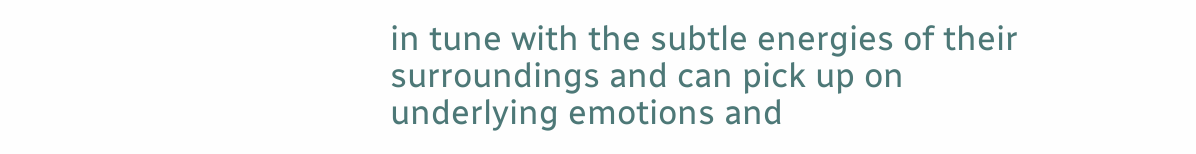in tune with the subtle energies of their surroundings and can pick up on underlying emotions and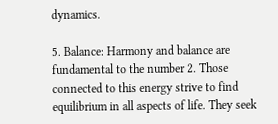dynamics.

5. Balance: Harmony and balance are fundamental to the number 2. Those connected to this energy strive to find equilibrium in all aspects of life. They seek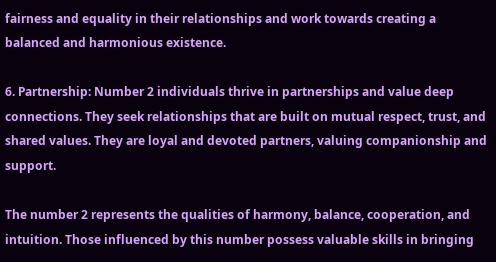fairness and equality in their relationships and work towards creating a balanced and harmonious existence.

6. Partnership: Number 2 individuals thrive in partnerships and value deep connections. They seek relationships that are built on mutual respect, trust, and shared values. They are loyal and devoted partners, valuing companionship and support.

The number 2 represents the qualities of harmony, balance, cooperation, and intuition. Those influenced by this number possess valuable skills in bringing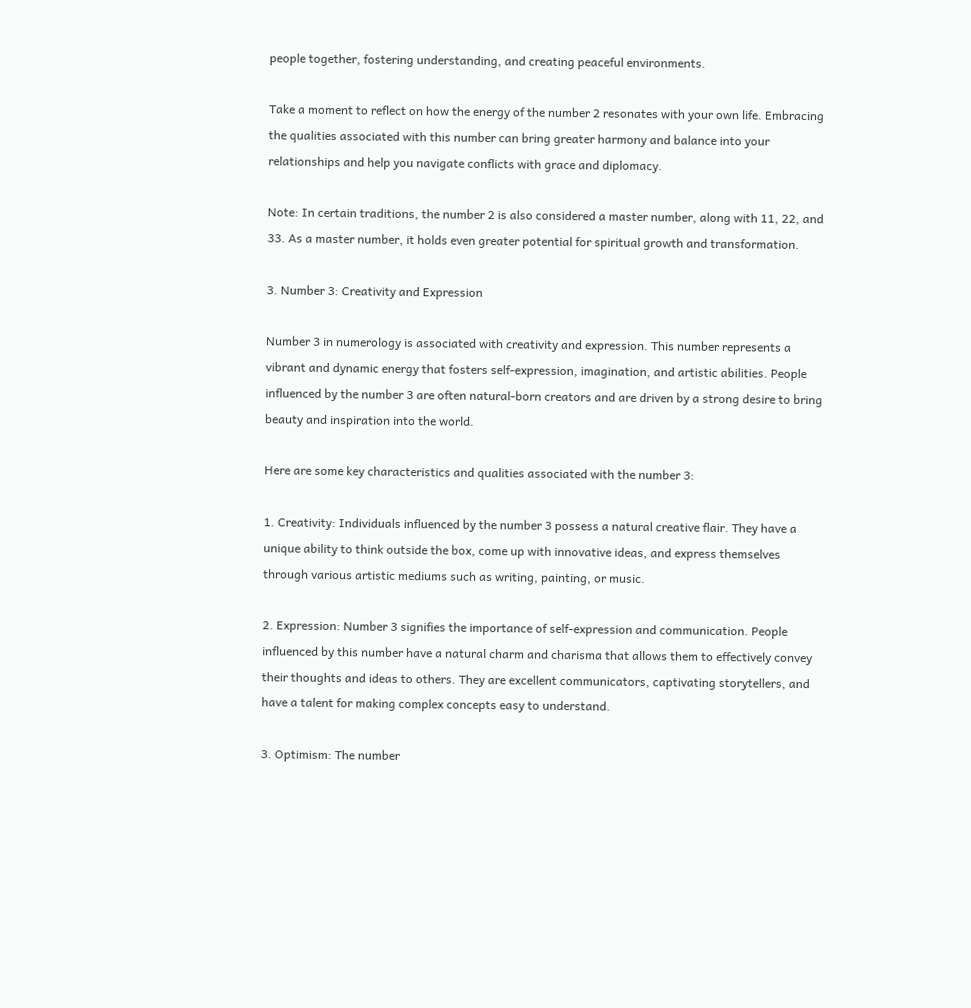people together, fostering understanding, and creating peaceful environments.

Take a moment to reflect on how the energy of the number 2 resonates with your own life. Embracing the qualities associated with this number can bring greater harmony and balance into your relationships and help you navigate conflicts with grace and diplomacy.

Note: In certain traditions, the number 2 is also considered a master number, along with 11, 22, and 33. As a master number, it holds even greater potential for spiritual growth and transformation.

3. Number 3: Creativity and Expression

Number 3 in numerology is associated with creativity and expression. This number represents a vibrant and dynamic energy that fosters self-expression, imagination, and artistic abilities. People influenced by the number 3 are often natural-born creators and are driven by a strong desire to bring beauty and inspiration into the world.

Here are some key characteristics and qualities associated with the number 3:

1. Creativity: Individuals influenced by the number 3 possess a natural creative flair. They have a unique ability to think outside the box, come up with innovative ideas, and express themselves through various artistic mediums such as writing, painting, or music.

2. Expression: Number 3 signifies the importance of self-expression and communication. People influenced by this number have a natural charm and charisma that allows them to effectively convey their thoughts and ideas to others. They are excellent communicators, captivating storytellers, and have a talent for making complex concepts easy to understand.

3. Optimism: The number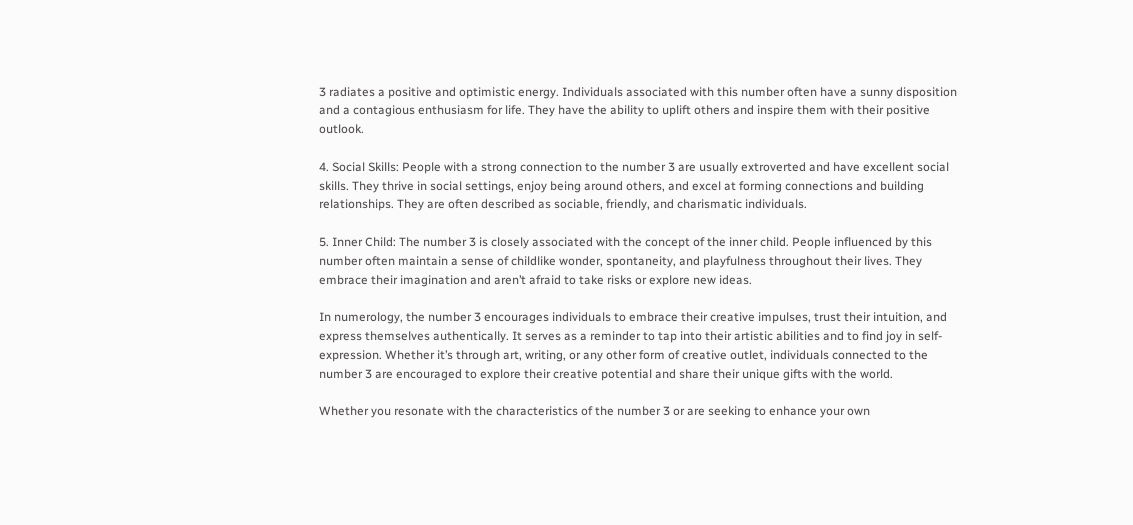3 radiates a positive and optimistic energy. Individuals associated with this number often have a sunny disposition and a contagious enthusiasm for life. They have the ability to uplift others and inspire them with their positive outlook.

4. Social Skills: People with a strong connection to the number 3 are usually extroverted and have excellent social skills. They thrive in social settings, enjoy being around others, and excel at forming connections and building relationships. They are often described as sociable, friendly, and charismatic individuals.

5. Inner Child: The number 3 is closely associated with the concept of the inner child. People influenced by this number often maintain a sense of childlike wonder, spontaneity, and playfulness throughout their lives. They embrace their imagination and aren’t afraid to take risks or explore new ideas.

In numerology, the number 3 encourages individuals to embrace their creative impulses, trust their intuition, and express themselves authentically. It serves as a reminder to tap into their artistic abilities and to find joy in self-expression. Whether it’s through art, writing, or any other form of creative outlet, individuals connected to the number 3 are encouraged to explore their creative potential and share their unique gifts with the world.

Whether you resonate with the characteristics of the number 3 or are seeking to enhance your own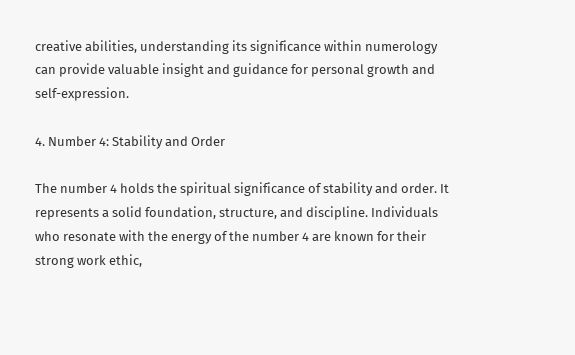creative abilities, understanding its significance within numerology can provide valuable insight and guidance for personal growth and self-expression.

4. Number 4: Stability and Order

The number 4 holds the spiritual significance of stability and order. It represents a solid foundation, structure, and discipline. Individuals who resonate with the energy of the number 4 are known for their strong work ethic,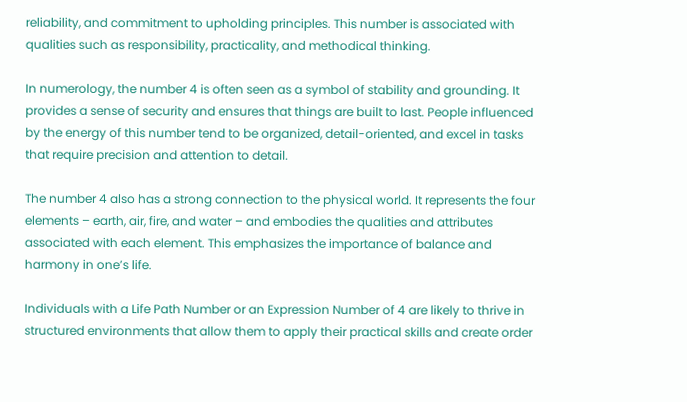reliability, and commitment to upholding principles. This number is associated with qualities such as responsibility, practicality, and methodical thinking.

In numerology, the number 4 is often seen as a symbol of stability and grounding. It provides a sense of security and ensures that things are built to last. People influenced by the energy of this number tend to be organized, detail-oriented, and excel in tasks that require precision and attention to detail.

The number 4 also has a strong connection to the physical world. It represents the four elements – earth, air, fire, and water – and embodies the qualities and attributes associated with each element. This emphasizes the importance of balance and harmony in one’s life.

Individuals with a Life Path Number or an Expression Number of 4 are likely to thrive in structured environments that allow them to apply their practical skills and create order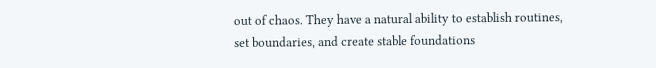out of chaos. They have a natural ability to establish routines, set boundaries, and create stable foundations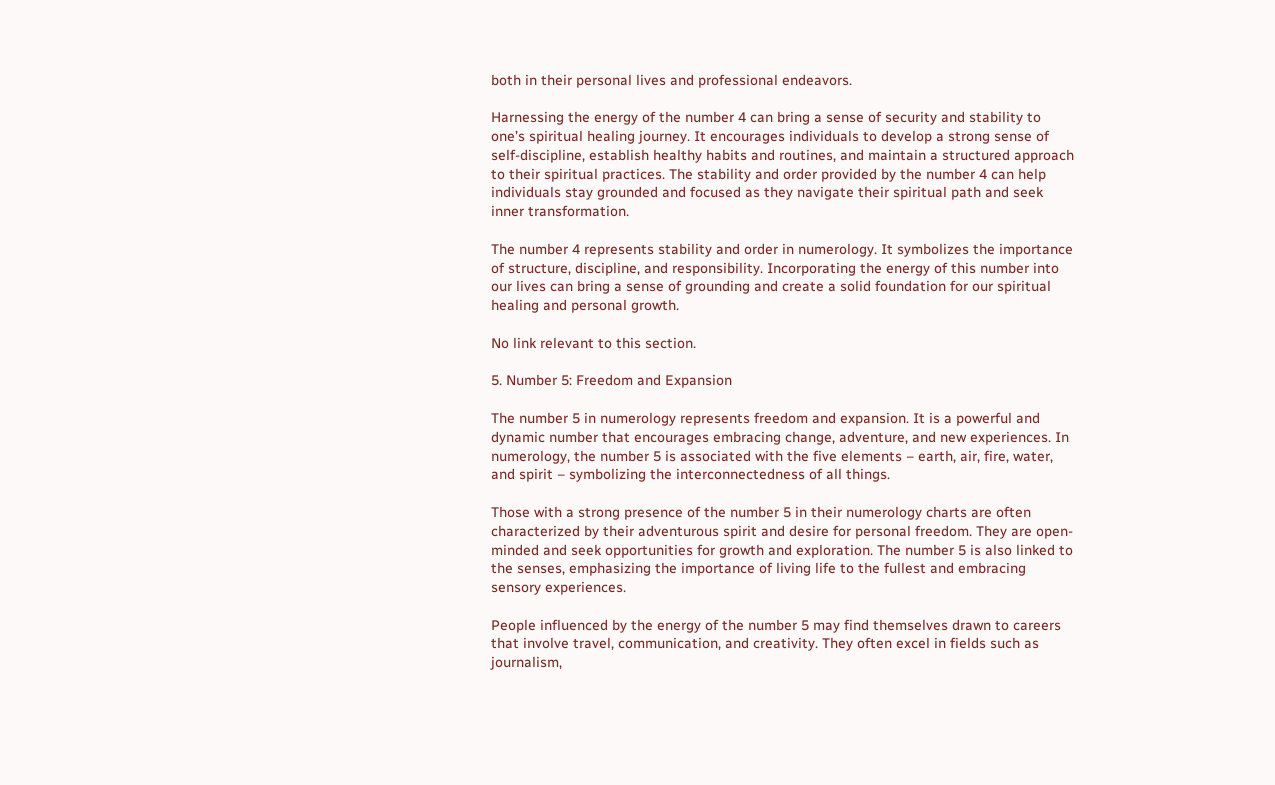both in their personal lives and professional endeavors.

Harnessing the energy of the number 4 can bring a sense of security and stability to one’s spiritual healing journey. It encourages individuals to develop a strong sense of self-discipline, establish healthy habits and routines, and maintain a structured approach to their spiritual practices. The stability and order provided by the number 4 can help individuals stay grounded and focused as they navigate their spiritual path and seek inner transformation.

The number 4 represents stability and order in numerology. It symbolizes the importance of structure, discipline, and responsibility. Incorporating the energy of this number into our lives can bring a sense of grounding and create a solid foundation for our spiritual healing and personal growth.

No link relevant to this section.

5. Number 5: Freedom and Expansion

The number 5 in numerology represents freedom and expansion. It is a powerful and dynamic number that encourages embracing change, adventure, and new experiences. In numerology, the number 5 is associated with the five elements – earth, air, fire, water, and spirit – symbolizing the interconnectedness of all things.

Those with a strong presence of the number 5 in their numerology charts are often characterized by their adventurous spirit and desire for personal freedom. They are open-minded and seek opportunities for growth and exploration. The number 5 is also linked to the senses, emphasizing the importance of living life to the fullest and embracing sensory experiences.

People influenced by the energy of the number 5 may find themselves drawn to careers that involve travel, communication, and creativity. They often excel in fields such as journalism,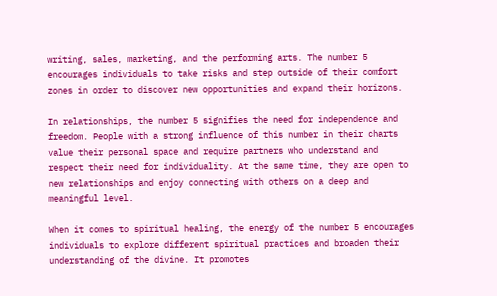writing, sales, marketing, and the performing arts. The number 5 encourages individuals to take risks and step outside of their comfort zones in order to discover new opportunities and expand their horizons.

In relationships, the number 5 signifies the need for independence and freedom. People with a strong influence of this number in their charts value their personal space and require partners who understand and respect their need for individuality. At the same time, they are open to new relationships and enjoy connecting with others on a deep and meaningful level.

When it comes to spiritual healing, the energy of the number 5 encourages individuals to explore different spiritual practices and broaden their understanding of the divine. It promotes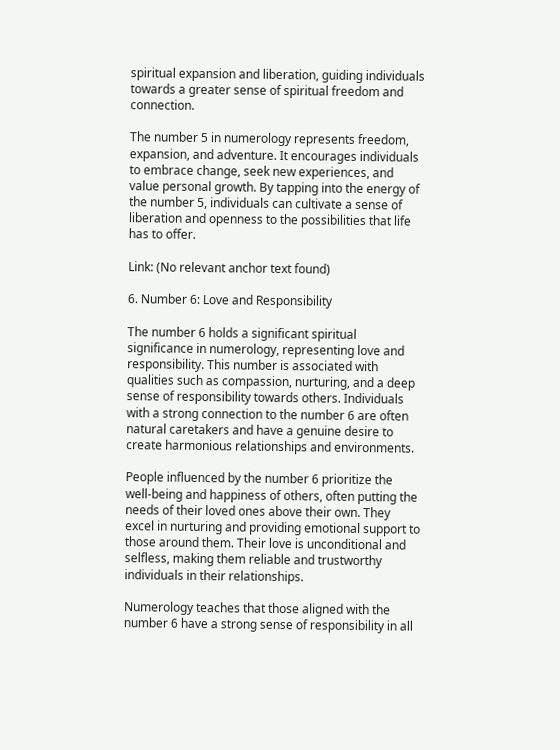spiritual expansion and liberation, guiding individuals towards a greater sense of spiritual freedom and connection.

The number 5 in numerology represents freedom, expansion, and adventure. It encourages individuals to embrace change, seek new experiences, and value personal growth. By tapping into the energy of the number 5, individuals can cultivate a sense of liberation and openness to the possibilities that life has to offer.

Link: (No relevant anchor text found)

6. Number 6: Love and Responsibility

The number 6 holds a significant spiritual significance in numerology, representing love and responsibility. This number is associated with qualities such as compassion, nurturing, and a deep sense of responsibility towards others. Individuals with a strong connection to the number 6 are often natural caretakers and have a genuine desire to create harmonious relationships and environments.

People influenced by the number 6 prioritize the well-being and happiness of others, often putting the needs of their loved ones above their own. They excel in nurturing and providing emotional support to those around them. Their love is unconditional and selfless, making them reliable and trustworthy individuals in their relationships.

Numerology teaches that those aligned with the number 6 have a strong sense of responsibility in all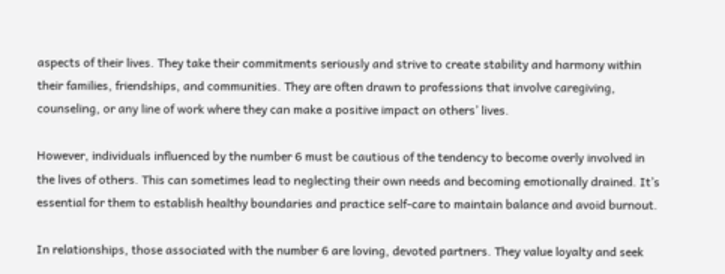aspects of their lives. They take their commitments seriously and strive to create stability and harmony within their families, friendships, and communities. They are often drawn to professions that involve caregiving, counseling, or any line of work where they can make a positive impact on others’ lives.

However, individuals influenced by the number 6 must be cautious of the tendency to become overly involved in the lives of others. This can sometimes lead to neglecting their own needs and becoming emotionally drained. It’s essential for them to establish healthy boundaries and practice self-care to maintain balance and avoid burnout.

In relationships, those associated with the number 6 are loving, devoted partners. They value loyalty and seek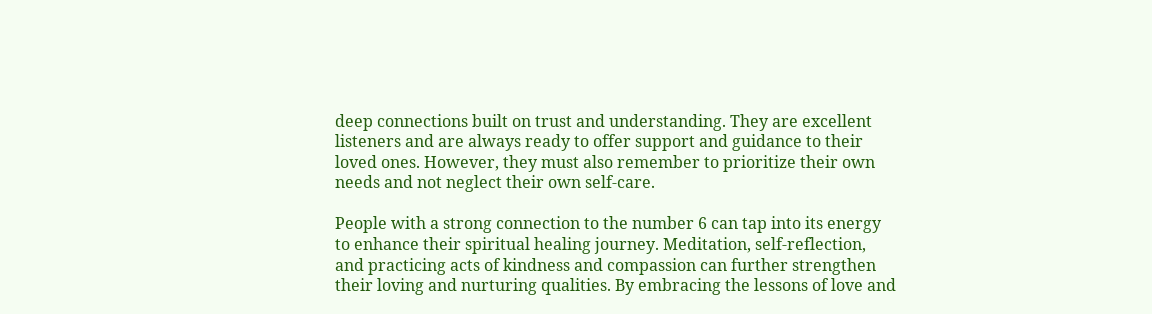deep connections built on trust and understanding. They are excellent listeners and are always ready to offer support and guidance to their loved ones. However, they must also remember to prioritize their own needs and not neglect their own self-care.

People with a strong connection to the number 6 can tap into its energy to enhance their spiritual healing journey. Meditation, self-reflection, and practicing acts of kindness and compassion can further strengthen their loving and nurturing qualities. By embracing the lessons of love and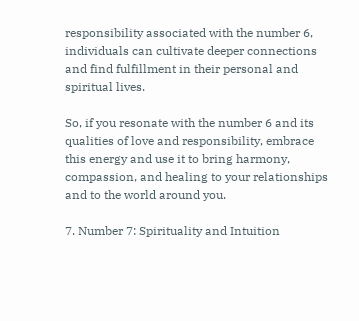responsibility associated with the number 6, individuals can cultivate deeper connections and find fulfillment in their personal and spiritual lives.

So, if you resonate with the number 6 and its qualities of love and responsibility, embrace this energy and use it to bring harmony, compassion, and healing to your relationships and to the world around you.

7. Number 7: Spirituality and Intuition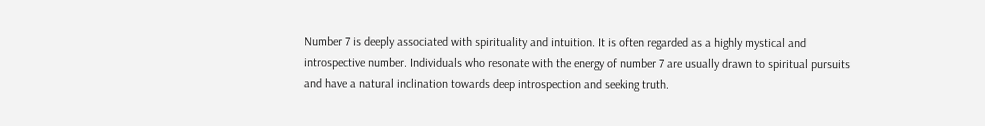Number 7 is deeply associated with spirituality and intuition. It is often regarded as a highly mystical and introspective number. Individuals who resonate with the energy of number 7 are usually drawn to spiritual pursuits and have a natural inclination towards deep introspection and seeking truth.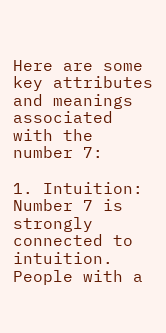Here are some key attributes and meanings associated with the number 7:

1. Intuition: Number 7 is strongly connected to intuition. People with a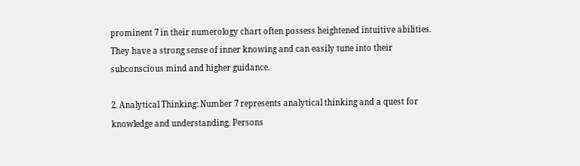prominent 7 in their numerology chart often possess heightened intuitive abilities. They have a strong sense of inner knowing and can easily tune into their subconscious mind and higher guidance.

2. Analytical Thinking: Number 7 represents analytical thinking and a quest for knowledge and understanding. Persons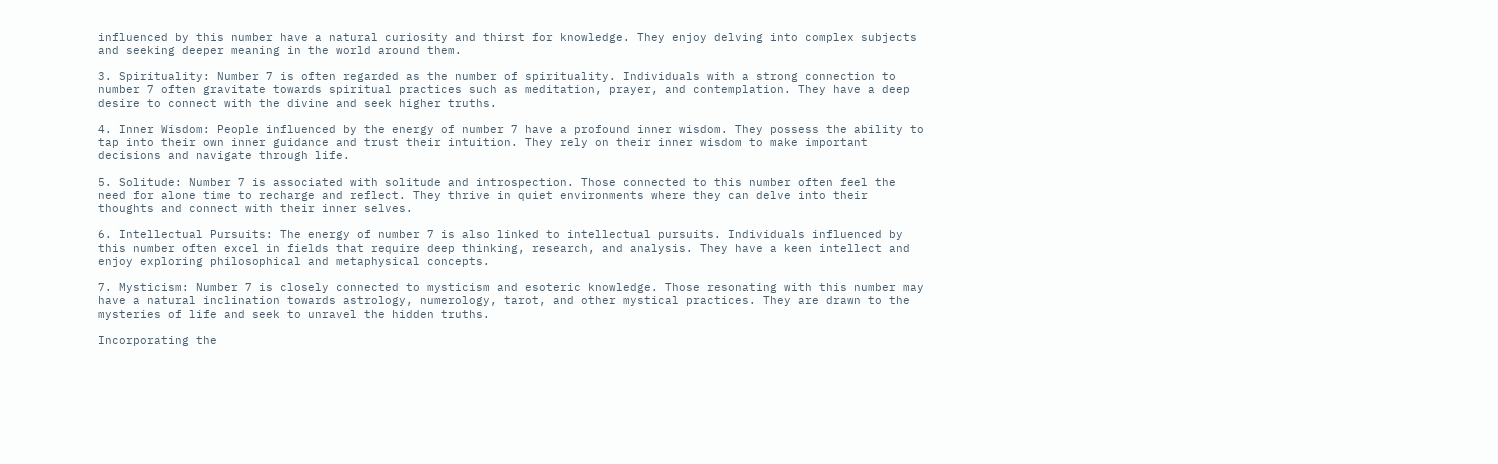influenced by this number have a natural curiosity and thirst for knowledge. They enjoy delving into complex subjects and seeking deeper meaning in the world around them.

3. Spirituality: Number 7 is often regarded as the number of spirituality. Individuals with a strong connection to number 7 often gravitate towards spiritual practices such as meditation, prayer, and contemplation. They have a deep desire to connect with the divine and seek higher truths.

4. Inner Wisdom: People influenced by the energy of number 7 have a profound inner wisdom. They possess the ability to tap into their own inner guidance and trust their intuition. They rely on their inner wisdom to make important decisions and navigate through life.

5. Solitude: Number 7 is associated with solitude and introspection. Those connected to this number often feel the need for alone time to recharge and reflect. They thrive in quiet environments where they can delve into their thoughts and connect with their inner selves.

6. Intellectual Pursuits: The energy of number 7 is also linked to intellectual pursuits. Individuals influenced by this number often excel in fields that require deep thinking, research, and analysis. They have a keen intellect and enjoy exploring philosophical and metaphysical concepts.

7. Mysticism: Number 7 is closely connected to mysticism and esoteric knowledge. Those resonating with this number may have a natural inclination towards astrology, numerology, tarot, and other mystical practices. They are drawn to the mysteries of life and seek to unravel the hidden truths.

Incorporating the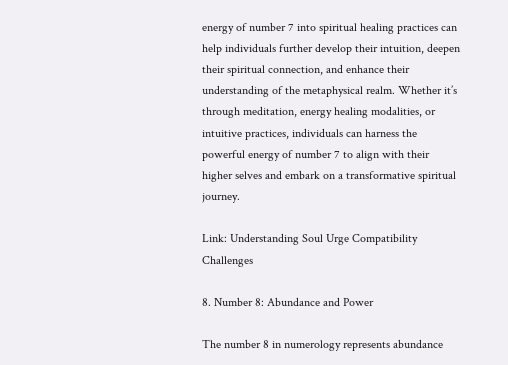energy of number 7 into spiritual healing practices can help individuals further develop their intuition, deepen their spiritual connection, and enhance their understanding of the metaphysical realm. Whether it’s through meditation, energy healing modalities, or intuitive practices, individuals can harness the powerful energy of number 7 to align with their higher selves and embark on a transformative spiritual journey.

Link: Understanding Soul Urge Compatibility Challenges

8. Number 8: Abundance and Power

The number 8 in numerology represents abundance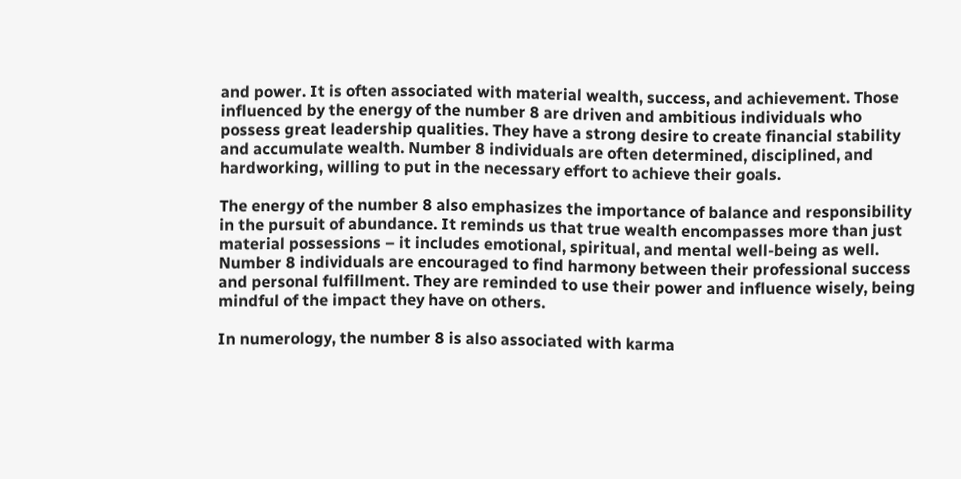and power. It is often associated with material wealth, success, and achievement. Those influenced by the energy of the number 8 are driven and ambitious individuals who possess great leadership qualities. They have a strong desire to create financial stability and accumulate wealth. Number 8 individuals are often determined, disciplined, and hardworking, willing to put in the necessary effort to achieve their goals.

The energy of the number 8 also emphasizes the importance of balance and responsibility in the pursuit of abundance. It reminds us that true wealth encompasses more than just material possessions – it includes emotional, spiritual, and mental well-being as well. Number 8 individuals are encouraged to find harmony between their professional success and personal fulfillment. They are reminded to use their power and influence wisely, being mindful of the impact they have on others.

In numerology, the number 8 is also associated with karma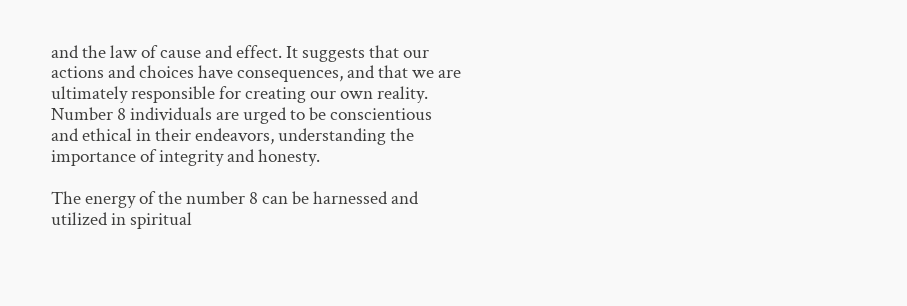and the law of cause and effect. It suggests that our actions and choices have consequences, and that we are ultimately responsible for creating our own reality. Number 8 individuals are urged to be conscientious and ethical in their endeavors, understanding the importance of integrity and honesty.

The energy of the number 8 can be harnessed and utilized in spiritual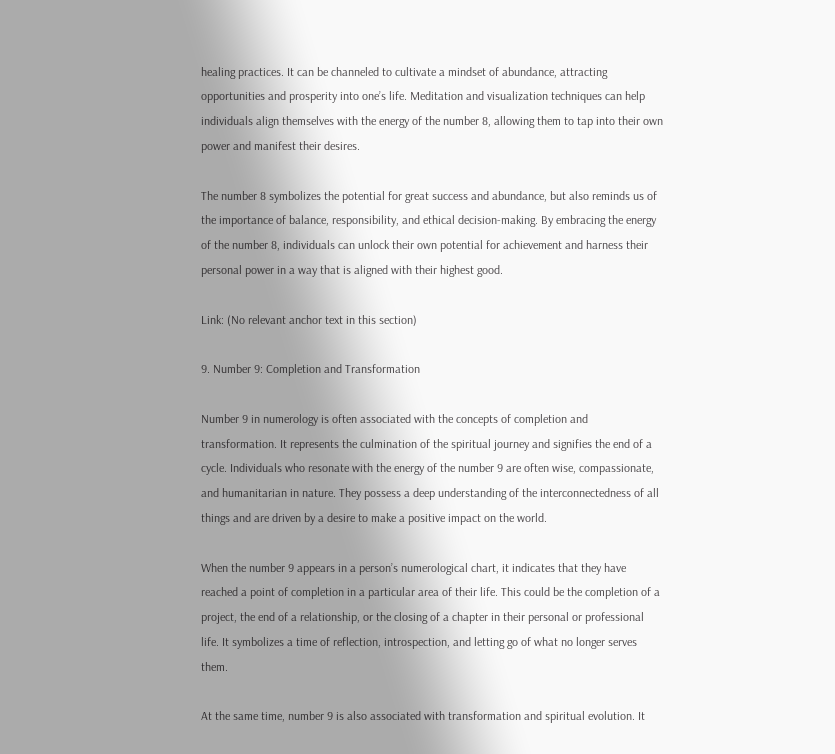healing practices. It can be channeled to cultivate a mindset of abundance, attracting opportunities and prosperity into one’s life. Meditation and visualization techniques can help individuals align themselves with the energy of the number 8, allowing them to tap into their own power and manifest their desires.

The number 8 symbolizes the potential for great success and abundance, but also reminds us of the importance of balance, responsibility, and ethical decision-making. By embracing the energy of the number 8, individuals can unlock their own potential for achievement and harness their personal power in a way that is aligned with their highest good.

Link: (No relevant anchor text in this section)

9. Number 9: Completion and Transformation

Number 9 in numerology is often associated with the concepts of completion and transformation. It represents the culmination of the spiritual journey and signifies the end of a cycle. Individuals who resonate with the energy of the number 9 are often wise, compassionate, and humanitarian in nature. They possess a deep understanding of the interconnectedness of all things and are driven by a desire to make a positive impact on the world.

When the number 9 appears in a person’s numerological chart, it indicates that they have reached a point of completion in a particular area of their life. This could be the completion of a project, the end of a relationship, or the closing of a chapter in their personal or professional life. It symbolizes a time of reflection, introspection, and letting go of what no longer serves them.

At the same time, number 9 is also associated with transformation and spiritual evolution. It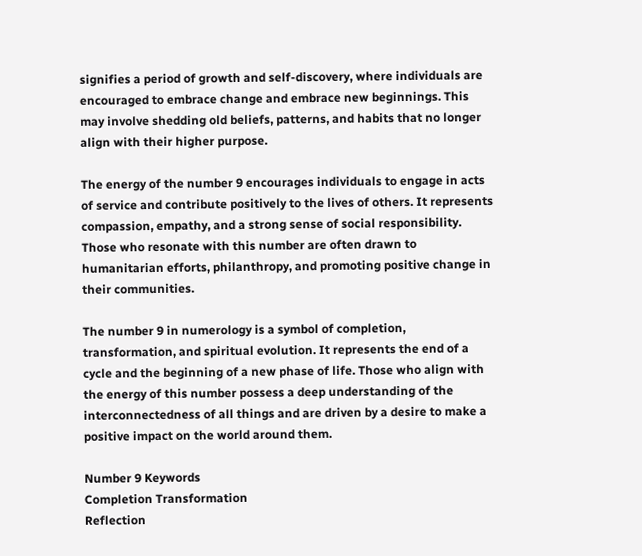signifies a period of growth and self-discovery, where individuals are encouraged to embrace change and embrace new beginnings. This may involve shedding old beliefs, patterns, and habits that no longer align with their higher purpose.

The energy of the number 9 encourages individuals to engage in acts of service and contribute positively to the lives of others. It represents compassion, empathy, and a strong sense of social responsibility. Those who resonate with this number are often drawn to humanitarian efforts, philanthropy, and promoting positive change in their communities.

The number 9 in numerology is a symbol of completion, transformation, and spiritual evolution. It represents the end of a cycle and the beginning of a new phase of life. Those who align with the energy of this number possess a deep understanding of the interconnectedness of all things and are driven by a desire to make a positive impact on the world around them.

Number 9 Keywords
Completion Transformation
Reflection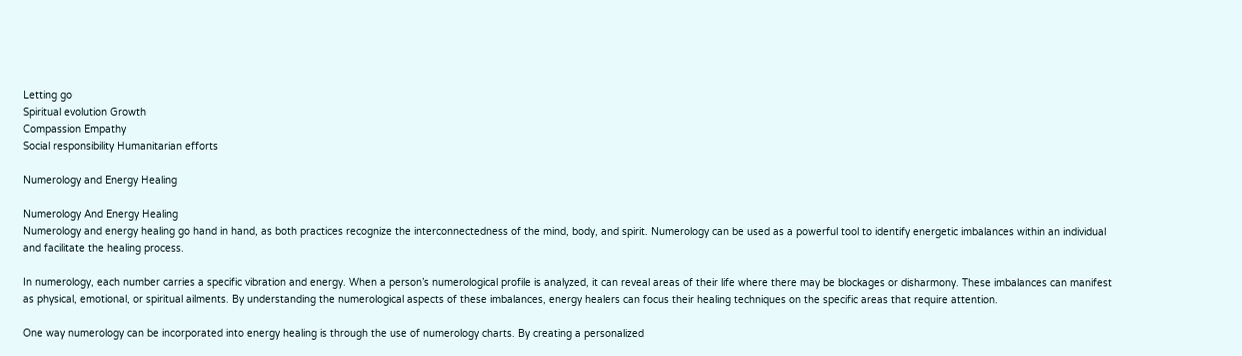Letting go
Spiritual evolution Growth
Compassion Empathy
Social responsibility Humanitarian efforts

Numerology and Energy Healing

Numerology And Energy Healing
Numerology and energy healing go hand in hand, as both practices recognize the interconnectedness of the mind, body, and spirit. Numerology can be used as a powerful tool to identify energetic imbalances within an individual and facilitate the healing process.

In numerology, each number carries a specific vibration and energy. When a person’s numerological profile is analyzed, it can reveal areas of their life where there may be blockages or disharmony. These imbalances can manifest as physical, emotional, or spiritual ailments. By understanding the numerological aspects of these imbalances, energy healers can focus their healing techniques on the specific areas that require attention.

One way numerology can be incorporated into energy healing is through the use of numerology charts. By creating a personalized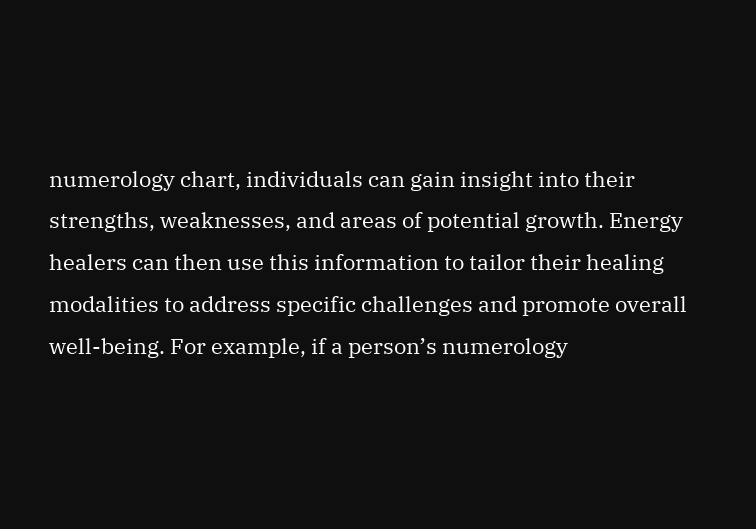numerology chart, individuals can gain insight into their strengths, weaknesses, and areas of potential growth. Energy healers can then use this information to tailor their healing modalities to address specific challenges and promote overall well-being. For example, if a person’s numerology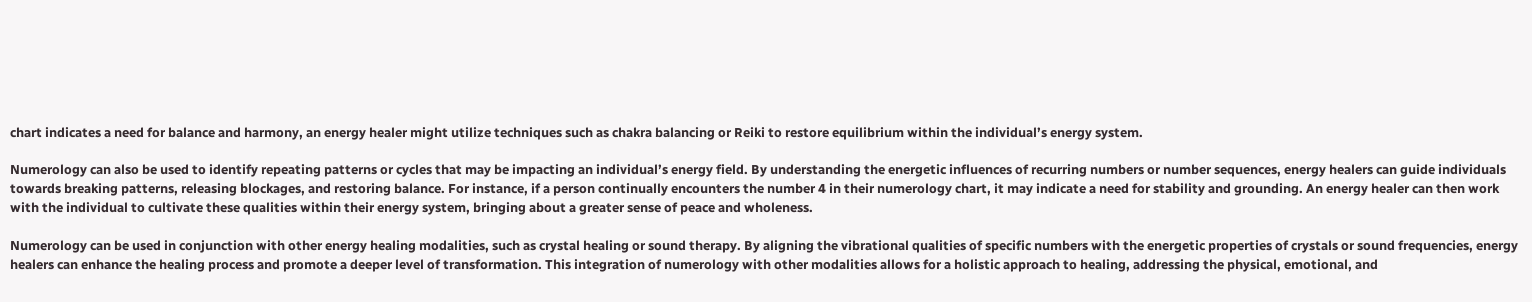chart indicates a need for balance and harmony, an energy healer might utilize techniques such as chakra balancing or Reiki to restore equilibrium within the individual’s energy system.

Numerology can also be used to identify repeating patterns or cycles that may be impacting an individual’s energy field. By understanding the energetic influences of recurring numbers or number sequences, energy healers can guide individuals towards breaking patterns, releasing blockages, and restoring balance. For instance, if a person continually encounters the number 4 in their numerology chart, it may indicate a need for stability and grounding. An energy healer can then work with the individual to cultivate these qualities within their energy system, bringing about a greater sense of peace and wholeness.

Numerology can be used in conjunction with other energy healing modalities, such as crystal healing or sound therapy. By aligning the vibrational qualities of specific numbers with the energetic properties of crystals or sound frequencies, energy healers can enhance the healing process and promote a deeper level of transformation. This integration of numerology with other modalities allows for a holistic approach to healing, addressing the physical, emotional, and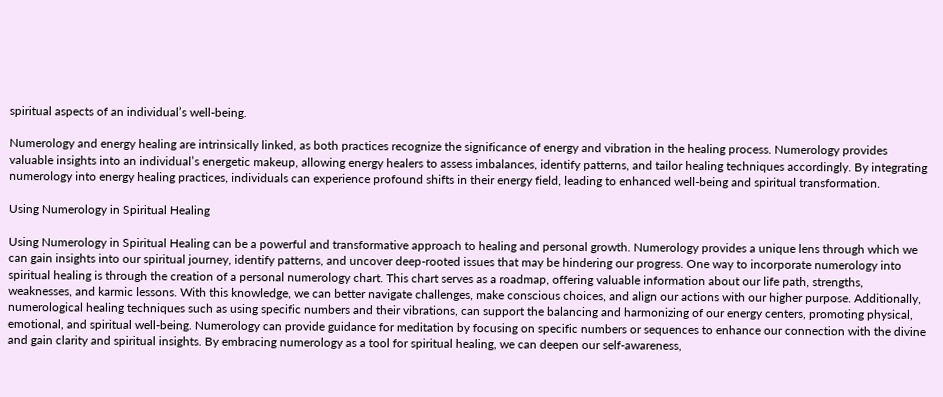spiritual aspects of an individual’s well-being.

Numerology and energy healing are intrinsically linked, as both practices recognize the significance of energy and vibration in the healing process. Numerology provides valuable insights into an individual’s energetic makeup, allowing energy healers to assess imbalances, identify patterns, and tailor healing techniques accordingly. By integrating numerology into energy healing practices, individuals can experience profound shifts in their energy field, leading to enhanced well-being and spiritual transformation.

Using Numerology in Spiritual Healing

Using Numerology in Spiritual Healing can be a powerful and transformative approach to healing and personal growth. Numerology provides a unique lens through which we can gain insights into our spiritual journey, identify patterns, and uncover deep-rooted issues that may be hindering our progress. One way to incorporate numerology into spiritual healing is through the creation of a personal numerology chart. This chart serves as a roadmap, offering valuable information about our life path, strengths, weaknesses, and karmic lessons. With this knowledge, we can better navigate challenges, make conscious choices, and align our actions with our higher purpose. Additionally, numerological healing techniques such as using specific numbers and their vibrations, can support the balancing and harmonizing of our energy centers, promoting physical, emotional, and spiritual well-being. Numerology can provide guidance for meditation by focusing on specific numbers or sequences to enhance our connection with the divine and gain clarity and spiritual insights. By embracing numerology as a tool for spiritual healing, we can deepen our self-awareness,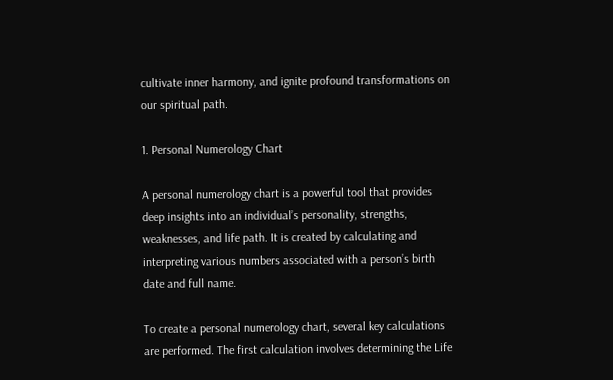cultivate inner harmony, and ignite profound transformations on our spiritual path.

1. Personal Numerology Chart

A personal numerology chart is a powerful tool that provides deep insights into an individual’s personality, strengths, weaknesses, and life path. It is created by calculating and interpreting various numbers associated with a person’s birth date and full name.

To create a personal numerology chart, several key calculations are performed. The first calculation involves determining the Life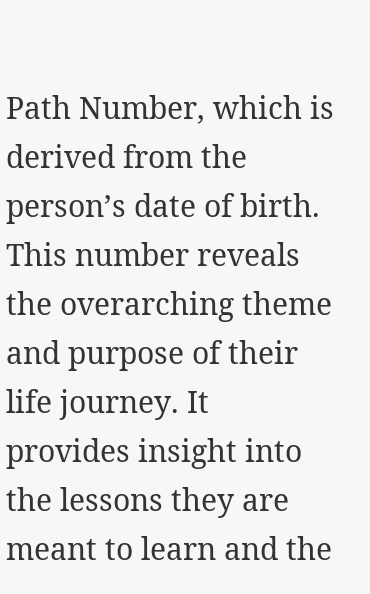Path Number, which is derived from the person’s date of birth. This number reveals the overarching theme and purpose of their life journey. It provides insight into the lessons they are meant to learn and the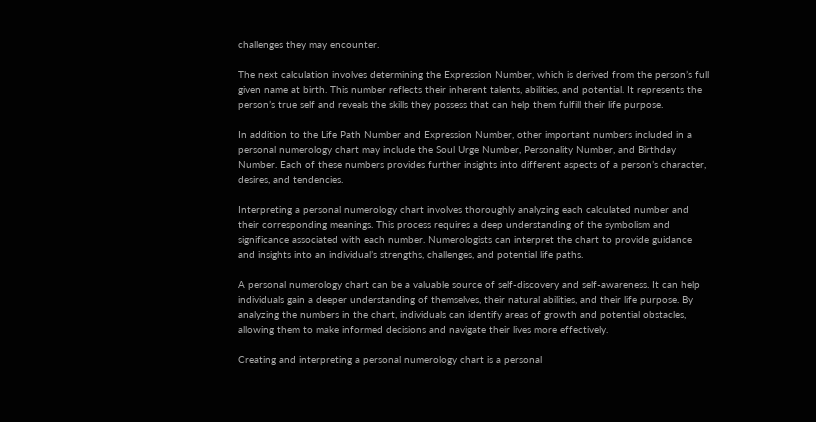challenges they may encounter.

The next calculation involves determining the Expression Number, which is derived from the person’s full given name at birth. This number reflects their inherent talents, abilities, and potential. It represents the person’s true self and reveals the skills they possess that can help them fulfill their life purpose.

In addition to the Life Path Number and Expression Number, other important numbers included in a personal numerology chart may include the Soul Urge Number, Personality Number, and Birthday Number. Each of these numbers provides further insights into different aspects of a person’s character, desires, and tendencies.

Interpreting a personal numerology chart involves thoroughly analyzing each calculated number and their corresponding meanings. This process requires a deep understanding of the symbolism and significance associated with each number. Numerologists can interpret the chart to provide guidance and insights into an individual’s strengths, challenges, and potential life paths.

A personal numerology chart can be a valuable source of self-discovery and self-awareness. It can help individuals gain a deeper understanding of themselves, their natural abilities, and their life purpose. By analyzing the numbers in the chart, individuals can identify areas of growth and potential obstacles, allowing them to make informed decisions and navigate their lives more effectively.

Creating and interpreting a personal numerology chart is a personal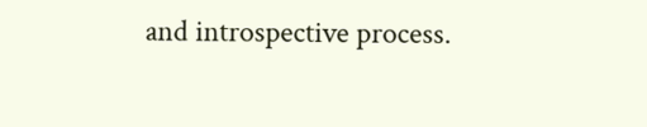and introspective process.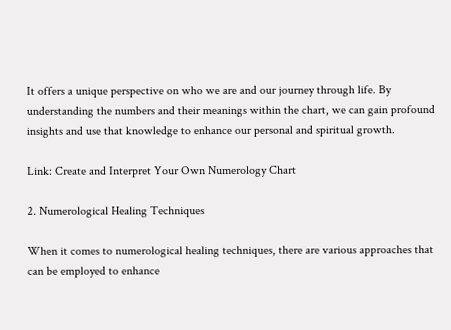It offers a unique perspective on who we are and our journey through life. By understanding the numbers and their meanings within the chart, we can gain profound insights and use that knowledge to enhance our personal and spiritual growth.

Link: Create and Interpret Your Own Numerology Chart

2. Numerological Healing Techniques

When it comes to numerological healing techniques, there are various approaches that can be employed to enhance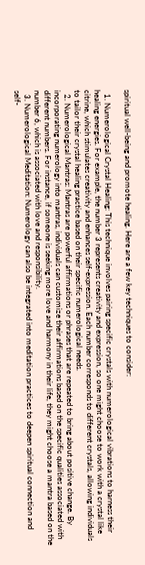spiritual well-being and promote healing. Here are a few key techniques to consider:

  1. Numerological Crystal Healing: This technique involves pairing specific crystals with numerological vibrations to harness their healing energies. For example, the number 3 represents creativity and expression, so one might choose to work with a crystal like citrine, which stimulates creativity and enhances self-expression. Each number corresponds to different crystals, allowing individuals to tailor their crystal healing practice based on their specific numerological needs.
  2. Numerological Mantras: Mantras are powerful affirmations or phrases that are repeated to bring about positive change. By incorporating numerology into mantras, individuals can customize their affirmations based on the specific qualities associated with different numbers. For instance, if someone is seeking more love and harmony in their life, they might choose a mantra based on the number 6, which is associated with love and responsibility.
  3. Numerological Meditation: Numerology can also be integrated into meditation practices to deepen spiritual connection and self-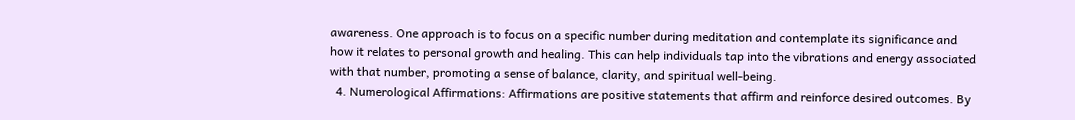awareness. One approach is to focus on a specific number during meditation and contemplate its significance and how it relates to personal growth and healing. This can help individuals tap into the vibrations and energy associated with that number, promoting a sense of balance, clarity, and spiritual well-being.
  4. Numerological Affirmations: Affirmations are positive statements that affirm and reinforce desired outcomes. By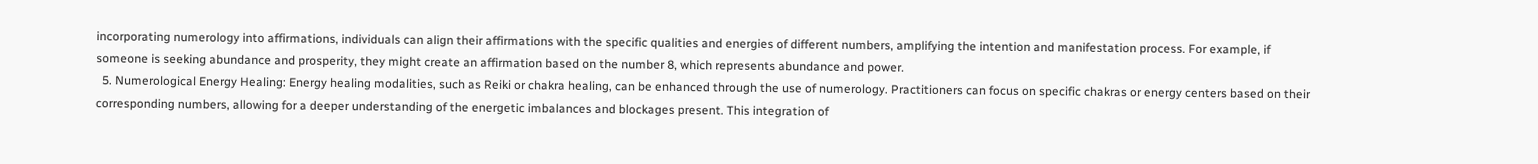incorporating numerology into affirmations, individuals can align their affirmations with the specific qualities and energies of different numbers, amplifying the intention and manifestation process. For example, if someone is seeking abundance and prosperity, they might create an affirmation based on the number 8, which represents abundance and power.
  5. Numerological Energy Healing: Energy healing modalities, such as Reiki or chakra healing, can be enhanced through the use of numerology. Practitioners can focus on specific chakras or energy centers based on their corresponding numbers, allowing for a deeper understanding of the energetic imbalances and blockages present. This integration of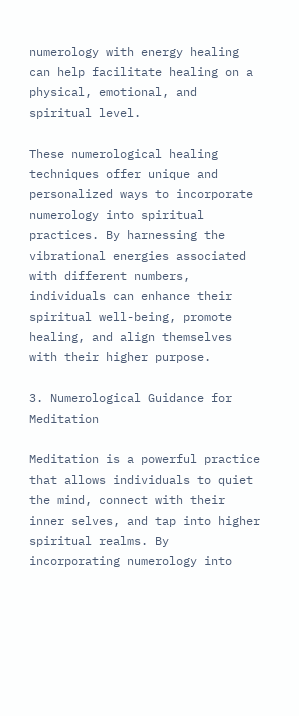numerology with energy healing can help facilitate healing on a physical, emotional, and spiritual level.

These numerological healing techniques offer unique and personalized ways to incorporate numerology into spiritual practices. By harnessing the vibrational energies associated with different numbers, individuals can enhance their spiritual well-being, promote healing, and align themselves with their higher purpose.

3. Numerological Guidance for Meditation

Meditation is a powerful practice that allows individuals to quiet the mind, connect with their inner selves, and tap into higher spiritual realms. By incorporating numerology into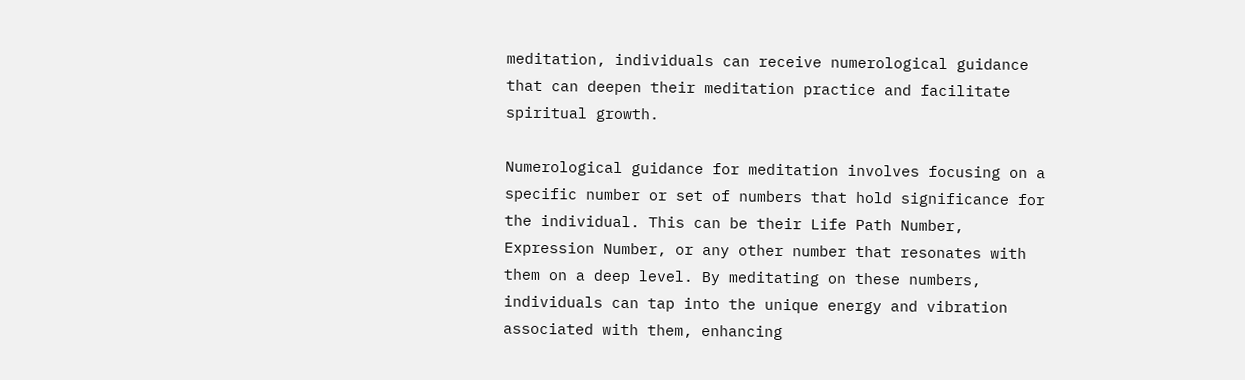meditation, individuals can receive numerological guidance that can deepen their meditation practice and facilitate spiritual growth.

Numerological guidance for meditation involves focusing on a specific number or set of numbers that hold significance for the individual. This can be their Life Path Number, Expression Number, or any other number that resonates with them on a deep level. By meditating on these numbers, individuals can tap into the unique energy and vibration associated with them, enhancing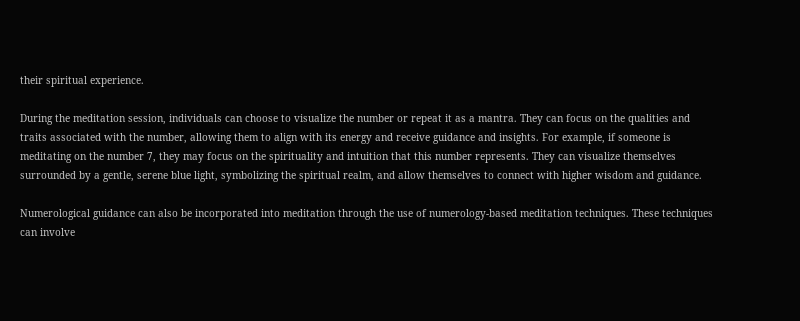their spiritual experience.

During the meditation session, individuals can choose to visualize the number or repeat it as a mantra. They can focus on the qualities and traits associated with the number, allowing them to align with its energy and receive guidance and insights. For example, if someone is meditating on the number 7, they may focus on the spirituality and intuition that this number represents. They can visualize themselves surrounded by a gentle, serene blue light, symbolizing the spiritual realm, and allow themselves to connect with higher wisdom and guidance.

Numerological guidance can also be incorporated into meditation through the use of numerology-based meditation techniques. These techniques can involve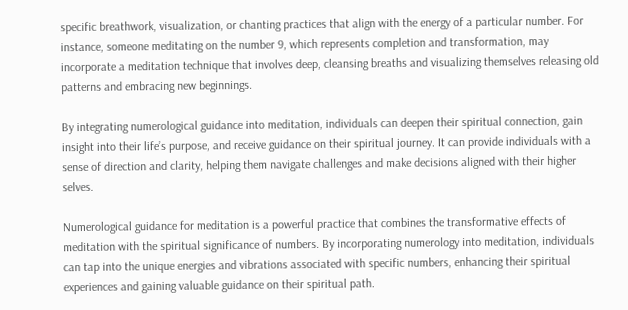specific breathwork, visualization, or chanting practices that align with the energy of a particular number. For instance, someone meditating on the number 9, which represents completion and transformation, may incorporate a meditation technique that involves deep, cleansing breaths and visualizing themselves releasing old patterns and embracing new beginnings.

By integrating numerological guidance into meditation, individuals can deepen their spiritual connection, gain insight into their life’s purpose, and receive guidance on their spiritual journey. It can provide individuals with a sense of direction and clarity, helping them navigate challenges and make decisions aligned with their higher selves.

Numerological guidance for meditation is a powerful practice that combines the transformative effects of meditation with the spiritual significance of numbers. By incorporating numerology into meditation, individuals can tap into the unique energies and vibrations associated with specific numbers, enhancing their spiritual experiences and gaining valuable guidance on their spiritual path.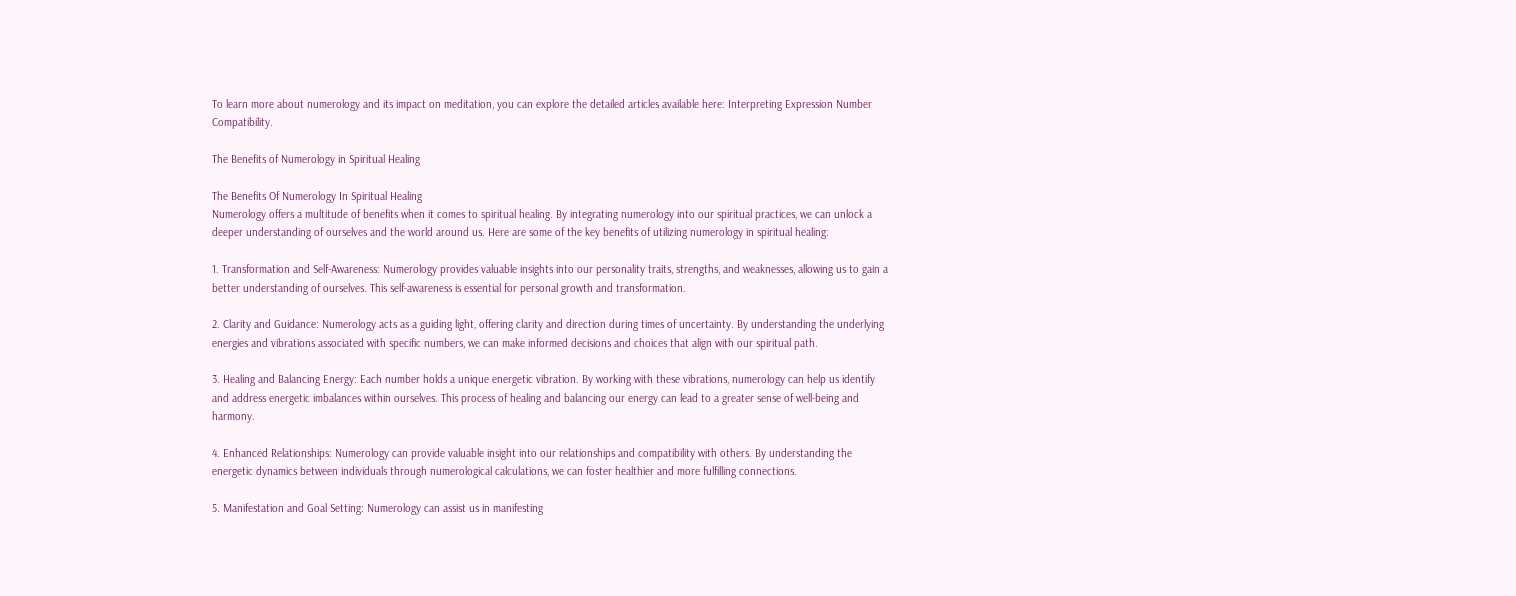To learn more about numerology and its impact on meditation, you can explore the detailed articles available here: Interpreting Expression Number Compatibility.

The Benefits of Numerology in Spiritual Healing

The Benefits Of Numerology In Spiritual Healing
Numerology offers a multitude of benefits when it comes to spiritual healing. By integrating numerology into our spiritual practices, we can unlock a deeper understanding of ourselves and the world around us. Here are some of the key benefits of utilizing numerology in spiritual healing:

1. Transformation and Self-Awareness: Numerology provides valuable insights into our personality traits, strengths, and weaknesses, allowing us to gain a better understanding of ourselves. This self-awareness is essential for personal growth and transformation.

2. Clarity and Guidance: Numerology acts as a guiding light, offering clarity and direction during times of uncertainty. By understanding the underlying energies and vibrations associated with specific numbers, we can make informed decisions and choices that align with our spiritual path.

3. Healing and Balancing Energy: Each number holds a unique energetic vibration. By working with these vibrations, numerology can help us identify and address energetic imbalances within ourselves. This process of healing and balancing our energy can lead to a greater sense of well-being and harmony.

4. Enhanced Relationships: Numerology can provide valuable insight into our relationships and compatibility with others. By understanding the energetic dynamics between individuals through numerological calculations, we can foster healthier and more fulfilling connections.

5. Manifestation and Goal Setting: Numerology can assist us in manifesting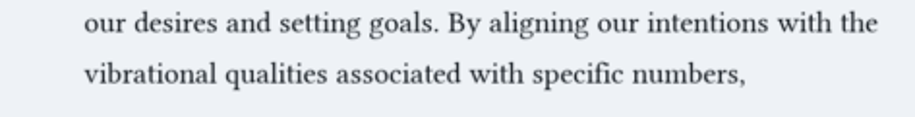our desires and setting goals. By aligning our intentions with the vibrational qualities associated with specific numbers,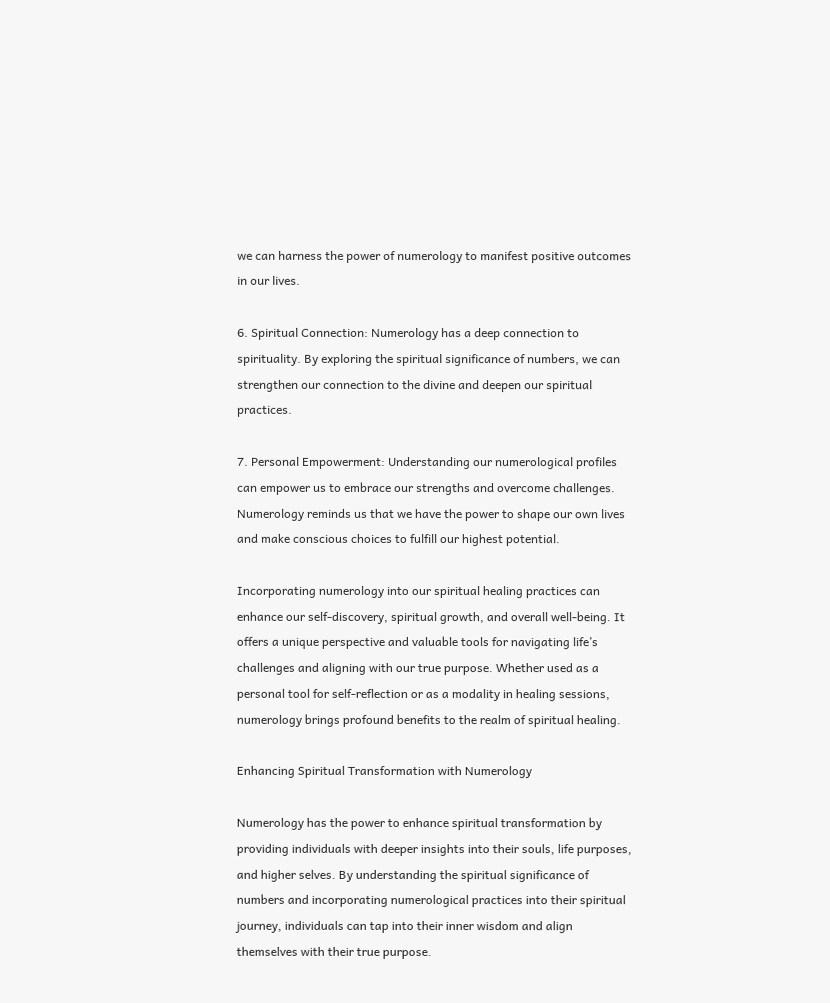we can harness the power of numerology to manifest positive outcomes in our lives.

6. Spiritual Connection: Numerology has a deep connection to spirituality. By exploring the spiritual significance of numbers, we can strengthen our connection to the divine and deepen our spiritual practices.

7. Personal Empowerment: Understanding our numerological profiles can empower us to embrace our strengths and overcome challenges. Numerology reminds us that we have the power to shape our own lives and make conscious choices to fulfill our highest potential.

Incorporating numerology into our spiritual healing practices can enhance our self-discovery, spiritual growth, and overall well-being. It offers a unique perspective and valuable tools for navigating life’s challenges and aligning with our true purpose. Whether used as a personal tool for self-reflection or as a modality in healing sessions, numerology brings profound benefits to the realm of spiritual healing.

Enhancing Spiritual Transformation with Numerology

Numerology has the power to enhance spiritual transformation by providing individuals with deeper insights into their souls, life purposes, and higher selves. By understanding the spiritual significance of numbers and incorporating numerological practices into their spiritual journey, individuals can tap into their inner wisdom and align themselves with their true purpose.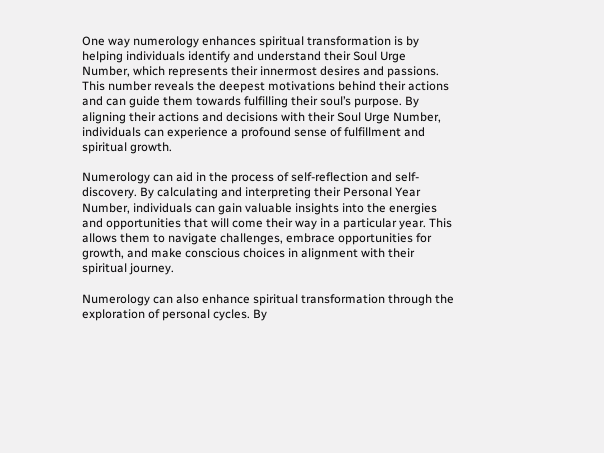One way numerology enhances spiritual transformation is by helping individuals identify and understand their Soul Urge Number, which represents their innermost desires and passions. This number reveals the deepest motivations behind their actions and can guide them towards fulfilling their soul’s purpose. By aligning their actions and decisions with their Soul Urge Number, individuals can experience a profound sense of fulfillment and spiritual growth.

Numerology can aid in the process of self-reflection and self-discovery. By calculating and interpreting their Personal Year Number, individuals can gain valuable insights into the energies and opportunities that will come their way in a particular year. This allows them to navigate challenges, embrace opportunities for growth, and make conscious choices in alignment with their spiritual journey.

Numerology can also enhance spiritual transformation through the exploration of personal cycles. By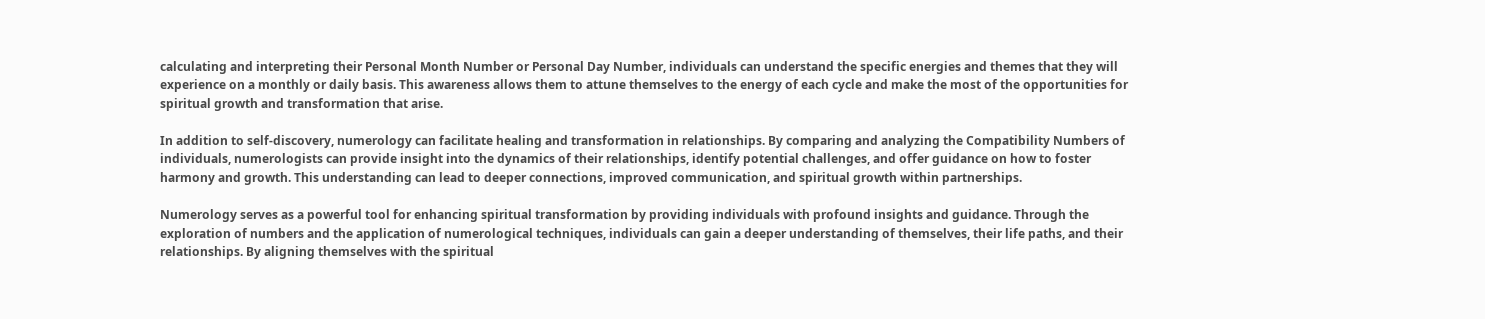calculating and interpreting their Personal Month Number or Personal Day Number, individuals can understand the specific energies and themes that they will experience on a monthly or daily basis. This awareness allows them to attune themselves to the energy of each cycle and make the most of the opportunities for spiritual growth and transformation that arise.

In addition to self-discovery, numerology can facilitate healing and transformation in relationships. By comparing and analyzing the Compatibility Numbers of individuals, numerologists can provide insight into the dynamics of their relationships, identify potential challenges, and offer guidance on how to foster harmony and growth. This understanding can lead to deeper connections, improved communication, and spiritual growth within partnerships.

Numerology serves as a powerful tool for enhancing spiritual transformation by providing individuals with profound insights and guidance. Through the exploration of numbers and the application of numerological techniques, individuals can gain a deeper understanding of themselves, their life paths, and their relationships. By aligning themselves with the spiritual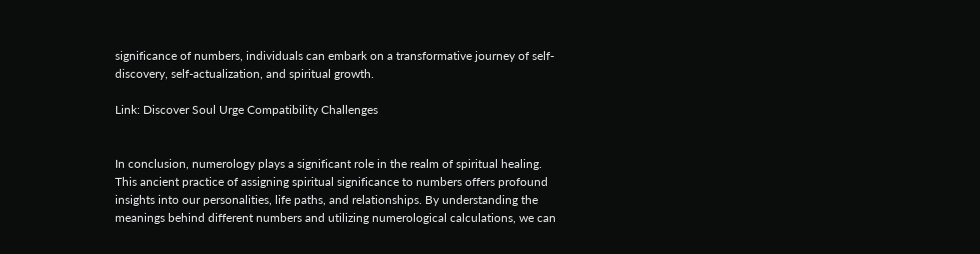significance of numbers, individuals can embark on a transformative journey of self-discovery, self-actualization, and spiritual growth.

Link: Discover Soul Urge Compatibility Challenges


In conclusion, numerology plays a significant role in the realm of spiritual healing. This ancient practice of assigning spiritual significance to numbers offers profound insights into our personalities, life paths, and relationships. By understanding the meanings behind different numbers and utilizing numerological calculations, we can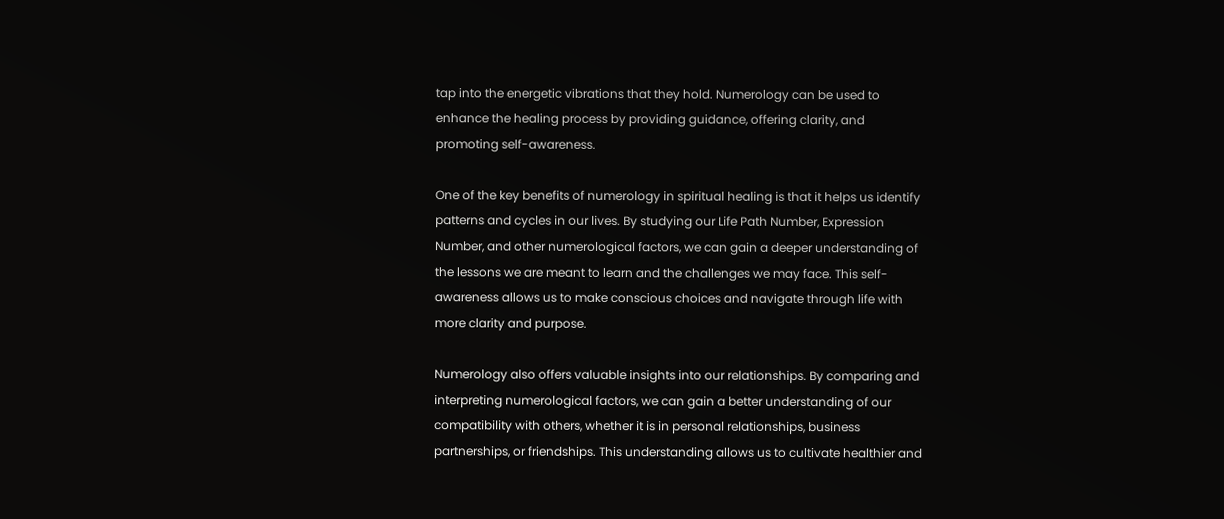tap into the energetic vibrations that they hold. Numerology can be used to enhance the healing process by providing guidance, offering clarity, and promoting self-awareness.

One of the key benefits of numerology in spiritual healing is that it helps us identify patterns and cycles in our lives. By studying our Life Path Number, Expression Number, and other numerological factors, we can gain a deeper understanding of the lessons we are meant to learn and the challenges we may face. This self-awareness allows us to make conscious choices and navigate through life with more clarity and purpose.

Numerology also offers valuable insights into our relationships. By comparing and interpreting numerological factors, we can gain a better understanding of our compatibility with others, whether it is in personal relationships, business partnerships, or friendships. This understanding allows us to cultivate healthier and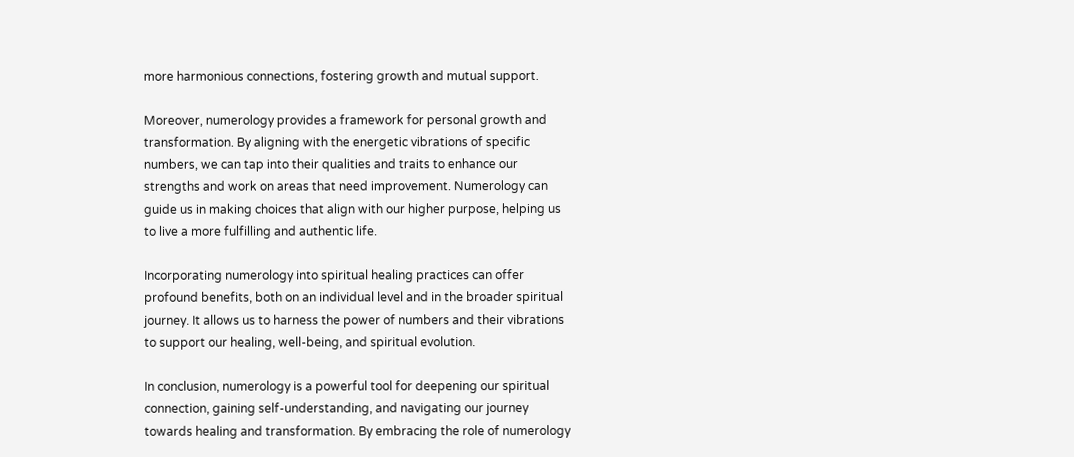more harmonious connections, fostering growth and mutual support.

Moreover, numerology provides a framework for personal growth and transformation. By aligning with the energetic vibrations of specific numbers, we can tap into their qualities and traits to enhance our strengths and work on areas that need improvement. Numerology can guide us in making choices that align with our higher purpose, helping us to live a more fulfilling and authentic life.

Incorporating numerology into spiritual healing practices can offer profound benefits, both on an individual level and in the broader spiritual journey. It allows us to harness the power of numbers and their vibrations to support our healing, well-being, and spiritual evolution.

In conclusion, numerology is a powerful tool for deepening our spiritual connection, gaining self-understanding, and navigating our journey towards healing and transformation. By embracing the role of numerology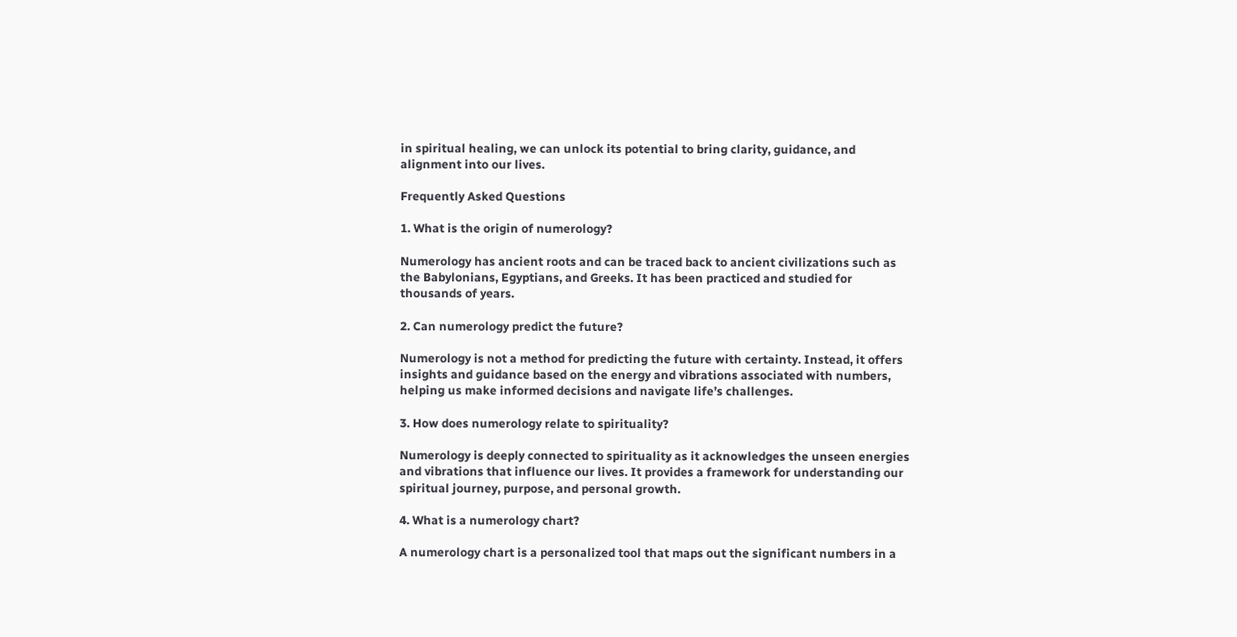in spiritual healing, we can unlock its potential to bring clarity, guidance, and alignment into our lives.

Frequently Asked Questions

1. What is the origin of numerology?

Numerology has ancient roots and can be traced back to ancient civilizations such as the Babylonians, Egyptians, and Greeks. It has been practiced and studied for thousands of years.

2. Can numerology predict the future?

Numerology is not a method for predicting the future with certainty. Instead, it offers insights and guidance based on the energy and vibrations associated with numbers, helping us make informed decisions and navigate life’s challenges.

3. How does numerology relate to spirituality?

Numerology is deeply connected to spirituality as it acknowledges the unseen energies and vibrations that influence our lives. It provides a framework for understanding our spiritual journey, purpose, and personal growth.

4. What is a numerology chart?

A numerology chart is a personalized tool that maps out the significant numbers in a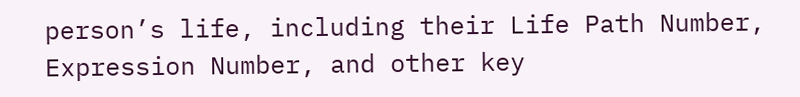person’s life, including their Life Path Number, Expression Number, and other key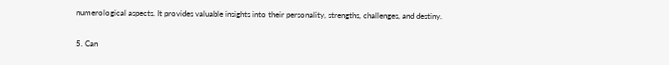numerological aspects. It provides valuable insights into their personality, strengths, challenges, and destiny.

5. Can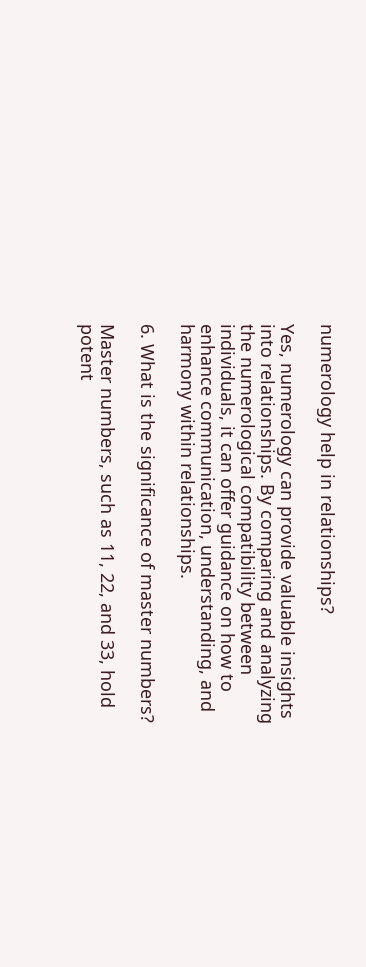numerology help in relationships?

Yes, numerology can provide valuable insights into relationships. By comparing and analyzing the numerological compatibility between individuals, it can offer guidance on how to enhance communication, understanding, and harmony within relationships.

6. What is the significance of master numbers?

Master numbers, such as 11, 22, and 33, hold potent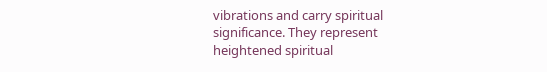vibrations and carry spiritual significance. They represent heightened spiritual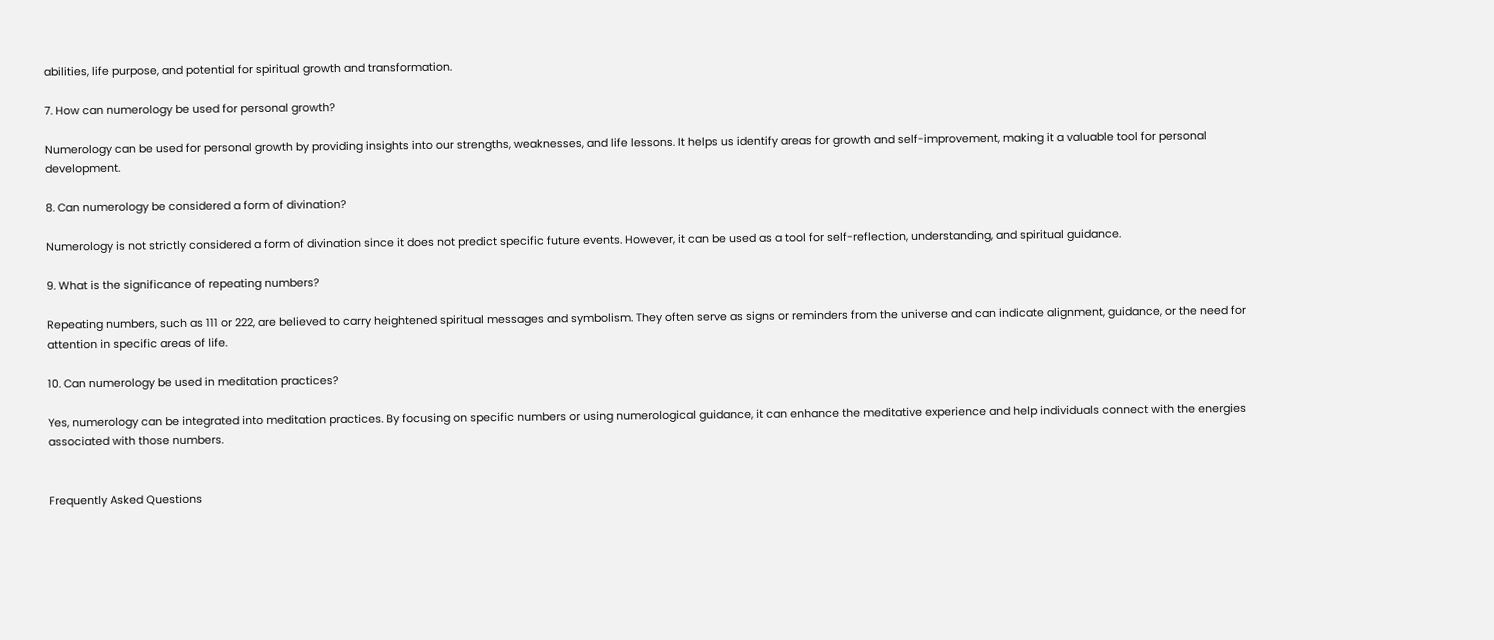abilities, life purpose, and potential for spiritual growth and transformation.

7. How can numerology be used for personal growth?

Numerology can be used for personal growth by providing insights into our strengths, weaknesses, and life lessons. It helps us identify areas for growth and self-improvement, making it a valuable tool for personal development.

8. Can numerology be considered a form of divination?

Numerology is not strictly considered a form of divination since it does not predict specific future events. However, it can be used as a tool for self-reflection, understanding, and spiritual guidance.

9. What is the significance of repeating numbers?

Repeating numbers, such as 111 or 222, are believed to carry heightened spiritual messages and symbolism. They often serve as signs or reminders from the universe and can indicate alignment, guidance, or the need for attention in specific areas of life.

10. Can numerology be used in meditation practices?

Yes, numerology can be integrated into meditation practices. By focusing on specific numbers or using numerological guidance, it can enhance the meditative experience and help individuals connect with the energies associated with those numbers.


Frequently Asked Questions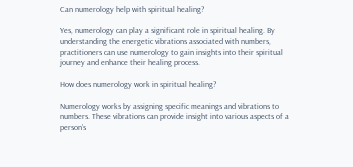Can numerology help with spiritual healing?

Yes, numerology can play a significant role in spiritual healing. By understanding the energetic vibrations associated with numbers, practitioners can use numerology to gain insights into their spiritual journey and enhance their healing process.

How does numerology work in spiritual healing?

Numerology works by assigning specific meanings and vibrations to numbers. These vibrations can provide insight into various aspects of a person’s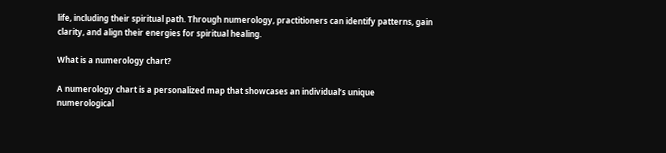life, including their spiritual path. Through numerology, practitioners can identify patterns, gain clarity, and align their energies for spiritual healing.

What is a numerology chart?

A numerology chart is a personalized map that showcases an individual’s unique numerological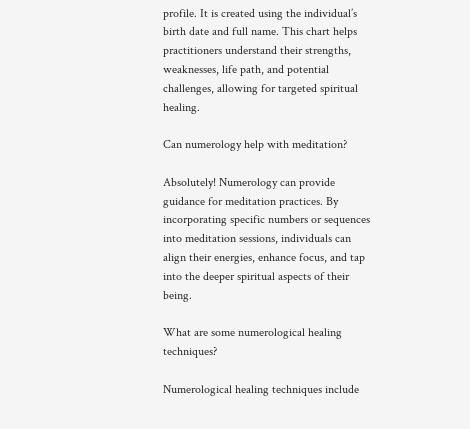profile. It is created using the individual’s birth date and full name. This chart helps practitioners understand their strengths, weaknesses, life path, and potential challenges, allowing for targeted spiritual healing.

Can numerology help with meditation?

Absolutely! Numerology can provide guidance for meditation practices. By incorporating specific numbers or sequences into meditation sessions, individuals can align their energies, enhance focus, and tap into the deeper spiritual aspects of their being.

What are some numerological healing techniques?

Numerological healing techniques include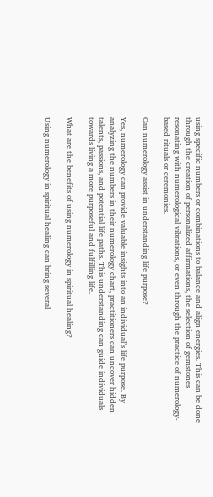using specific numbers or combinations to balance and align energies. This can be done through the creation of personalized affirmations, the selection of gemstones resonating with numerological vibrations, or even through the practice of numerology-based rituals or ceremonies.

Can numerology assist in understanding life purpose?

Yes, numerology can provide valuable insights into an individual’s life purpose. By analyzing the numbers in their numerology chart, practitioners can uncover hidden talents, passions, and potential life paths. This understanding can guide individuals towards living a more purposeful and fulfilling life.

What are the benefits of using numerology in spiritual healing?

Using numerology in spiritual healing can bring several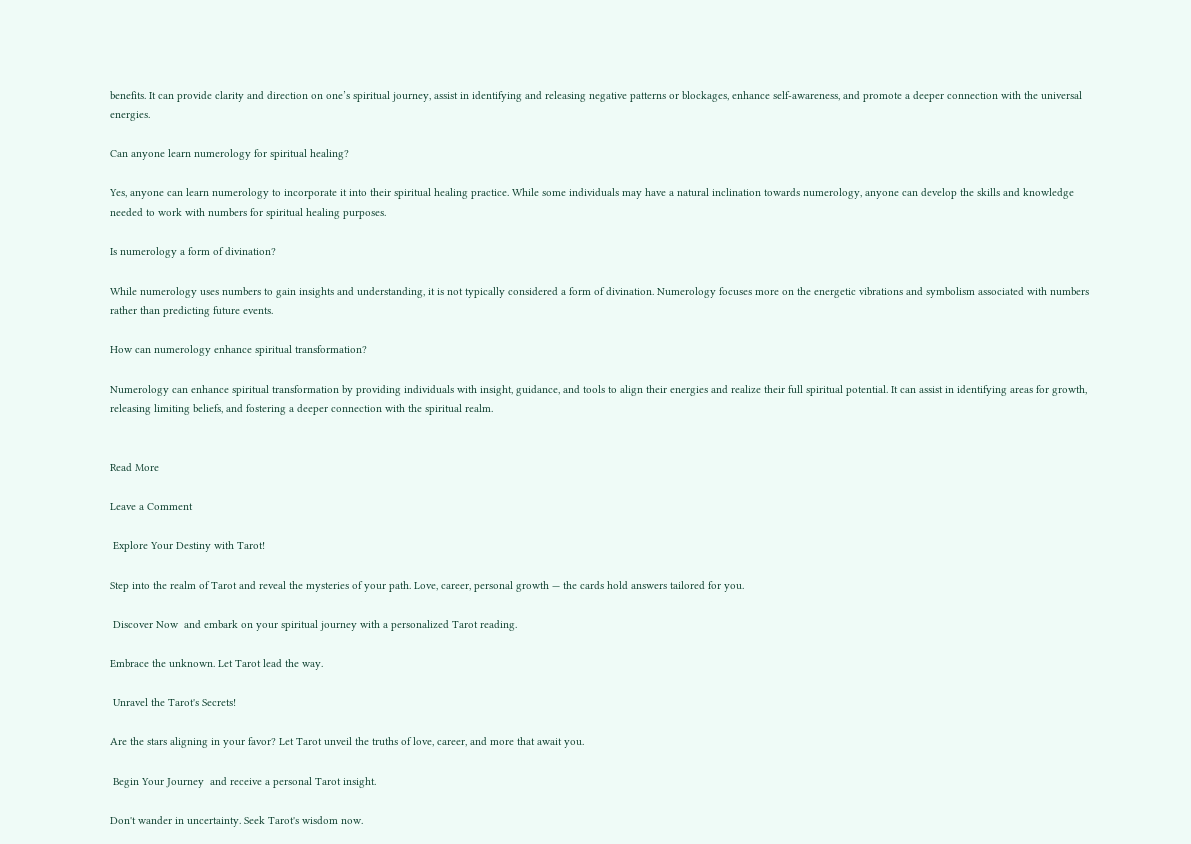benefits. It can provide clarity and direction on one’s spiritual journey, assist in identifying and releasing negative patterns or blockages, enhance self-awareness, and promote a deeper connection with the universal energies.

Can anyone learn numerology for spiritual healing?

Yes, anyone can learn numerology to incorporate it into their spiritual healing practice. While some individuals may have a natural inclination towards numerology, anyone can develop the skills and knowledge needed to work with numbers for spiritual healing purposes.

Is numerology a form of divination?

While numerology uses numbers to gain insights and understanding, it is not typically considered a form of divination. Numerology focuses more on the energetic vibrations and symbolism associated with numbers rather than predicting future events.

How can numerology enhance spiritual transformation?

Numerology can enhance spiritual transformation by providing individuals with insight, guidance, and tools to align their energies and realize their full spiritual potential. It can assist in identifying areas for growth, releasing limiting beliefs, and fostering a deeper connection with the spiritual realm.


Read More

Leave a Comment

 Explore Your Destiny with Tarot!

Step into the realm of Tarot and reveal the mysteries of your path. Love, career, personal growth — the cards hold answers tailored for you.

 Discover Now  and embark on your spiritual journey with a personalized Tarot reading.

Embrace the unknown. Let Tarot lead the way.

 Unravel the Tarot's Secrets!

Are the stars aligning in your favor? Let Tarot unveil the truths of love, career, and more that await you.

 Begin Your Journey  and receive a personal Tarot insight.

Don't wander in uncertainty. Seek Tarot's wisdom now.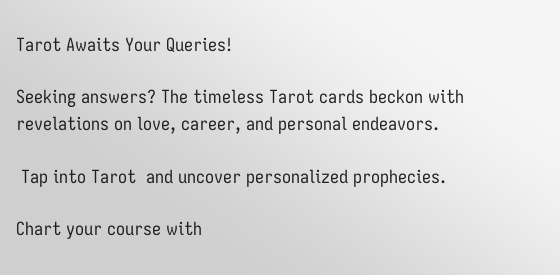Tarot Awaits Your Queries!

Seeking answers? The timeless Tarot cards beckon with revelations on love, career, and personal endeavors.

 Tap into Tarot  and uncover personalized prophecies.

Chart your course with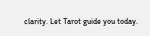clarity. Let Tarot guide you today.